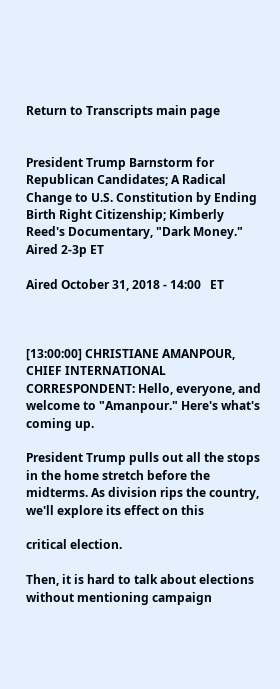Return to Transcripts main page


President Trump Barnstorm for Republican Candidates; A Radical Change to U.S. Constitution by Ending Birth Right Citizenship; Kimberly Reed's Documentary, "Dark Money." Aired 2-3p ET

Aired October 31, 2018 - 14:00   ET



[13:00:00] CHRISTIANE AMANPOUR, CHIEF INTERNATIONAL CORRESPONDENT: Hello, everyone, and welcome to "Amanpour." Here's what's coming up.

President Trump pulls out all the stops in the home stretch before the midterms. As division rips the country, we'll explore its effect on this

critical election.

Then, it is hard to talk about elections without mentioning campaign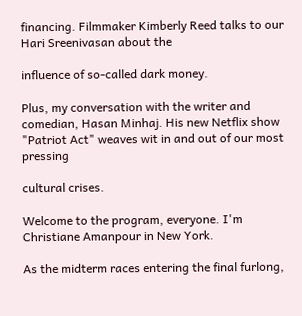financing. Filmmaker Kimberly Reed talks to our Hari Sreenivasan about the

influence of so-called dark money.

Plus, my conversation with the writer and comedian, Hasan Minhaj. His new Netflix show "Patriot Act" weaves wit in and out of our most pressing

cultural crises.

Welcome to the program, everyone. I'm Christiane Amanpour in New York.

As the midterm races entering the final furlong,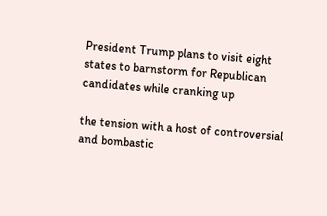President Trump plans to visit eight states to barnstorm for Republican candidates while cranking up

the tension with a host of controversial and bombastic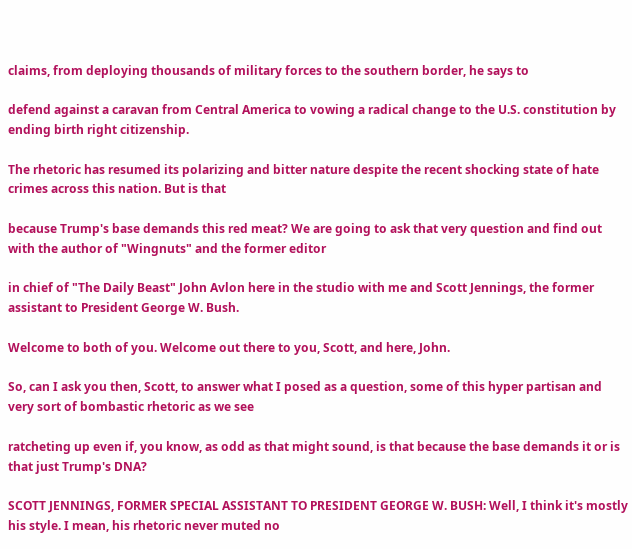claims, from deploying thousands of military forces to the southern border, he says to

defend against a caravan from Central America to vowing a radical change to the U.S. constitution by ending birth right citizenship.

The rhetoric has resumed its polarizing and bitter nature despite the recent shocking state of hate crimes across this nation. But is that

because Trump's base demands this red meat? We are going to ask that very question and find out with the author of "Wingnuts" and the former editor

in chief of "The Daily Beast" John Avlon here in the studio with me and Scott Jennings, the former assistant to President George W. Bush.

Welcome to both of you. Welcome out there to you, Scott, and here, John.

So, can I ask you then, Scott, to answer what I posed as a question, some of this hyper partisan and very sort of bombastic rhetoric as we see

ratcheting up even if, you know, as odd as that might sound, is that because the base demands it or is that just Trump's DNA?

SCOTT JENNINGS, FORMER SPECIAL ASSISTANT TO PRESIDENT GEORGE W. BUSH: Well, I think it's mostly his style. I mean, his rhetoric never muted no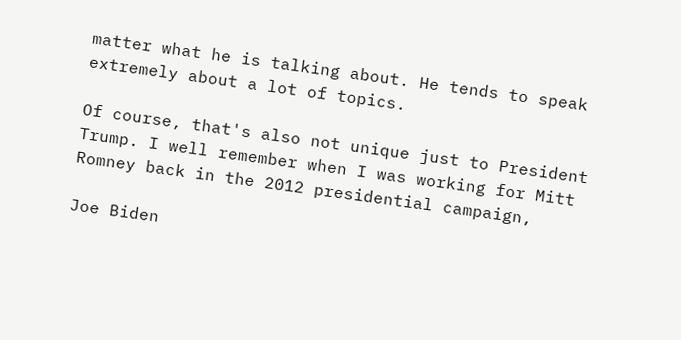matter what he is talking about. He tends to speak extremely about a lot of topics.

Of course, that's also not unique just to President Trump. I well remember when I was working for Mitt Romney back in the 2012 presidential campaign,

Joe Biden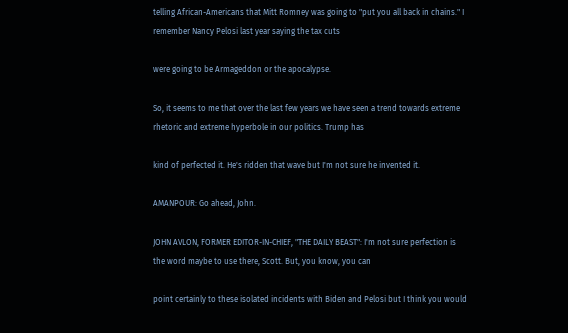telling African-Americans that Mitt Romney was going to "put you all back in chains." I remember Nancy Pelosi last year saying the tax cuts

were going to be Armageddon or the apocalypse.

So, it seems to me that over the last few years we have seen a trend towards extreme rhetoric and extreme hyperbole in our politics. Trump has

kind of perfected it. He's ridden that wave but I'm not sure he invented it.

AMANPOUR: Go ahead, John.

JOHN AVLON, FORMER EDITOR-IN-CHIEF, "THE DAILY BEAST": I'm not sure perfection is the word maybe to use there, Scott. But, you know, you can

point certainly to these isolated incidents with Biden and Pelosi but I think you would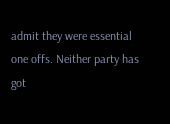admit they were essential one offs. Neither party has got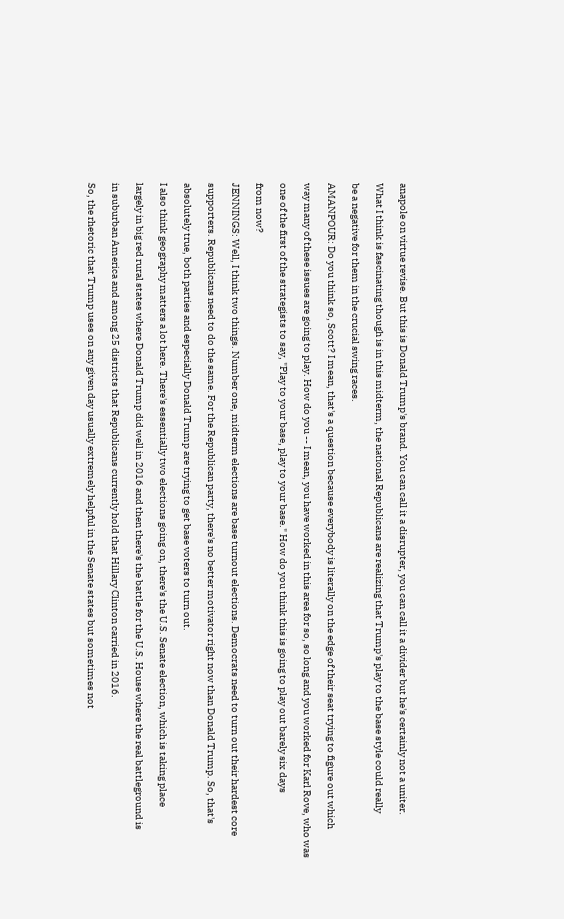anapole on virtue revise. But this is Donald Trump's brand. You can call it a disrupter, you can call it a divider but he's certainly not a uniter.

What I think is fascinating though is in this midterm, the national Republicans are realizing that Trump's play to the base style could really

be a negative for them in the crucial swing races.

AMANPOUR: Do you think so, Scott? I mean, that's a question because everybody is literally on the edge of their seat trying to figure out which

way many of these issues are going to play. How do you -- I mean, you have worked in this area for so, so long and you worked for Karl Rove, who was

one of the first of the strategists to say, "Play to your base, play to your base." How do you think this is going to play out barely six days

from now?

JENNINGS: Well, I think two things. Number one, midterm elections are base turnout elections. Democrats need to turn out their hardest core

supporters. Republicans need to do the same. For the Republican party, there's no better motivator right now than Donald Trump. So, that's

absolutely true, both parties and especially Donald Trump are trying to get base voters to turn out.

I also think geography matters a lot here. There's essentially two elections going on, there's the U.S. Senate election, which is taking place

largely in big red rural states where Donald Trump did well in 2016 and then there's the battle for the U.S. House where the real battleground is

in suburban America and among 25 districts that Republicans currently hold that Hillary Clinton carried in 2016.

So, the rhetoric that Trump uses on any given day usually extremely helpful in the Senate states but sometimes not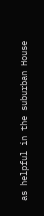as helpful in the suburban House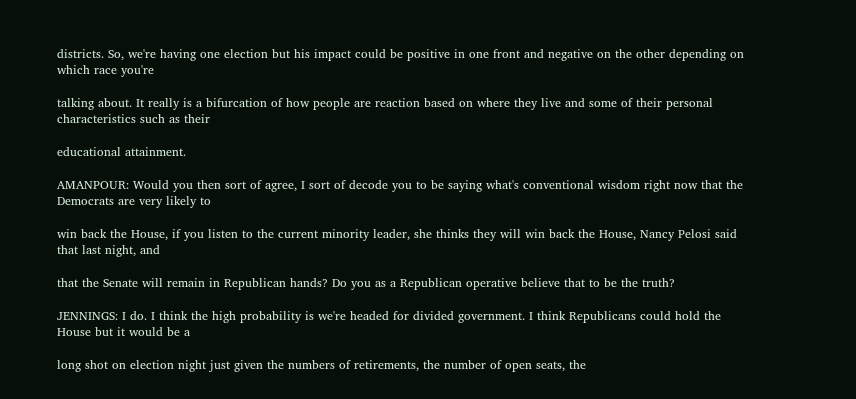districts. So, we're having one election but his impact could be positive in one front and negative on the other depending on which race you're

talking about. It really is a bifurcation of how people are reaction based on where they live and some of their personal characteristics such as their

educational attainment.

AMANPOUR: Would you then sort of agree, I sort of decode you to be saying what's conventional wisdom right now that the Democrats are very likely to

win back the House, if you listen to the current minority leader, she thinks they will win back the House, Nancy Pelosi said that last night, and

that the Senate will remain in Republican hands? Do you as a Republican operative believe that to be the truth?

JENNINGS: I do. I think the high probability is we're headed for divided government. I think Republicans could hold the House but it would be a

long shot on election night just given the numbers of retirements, the number of open seats, the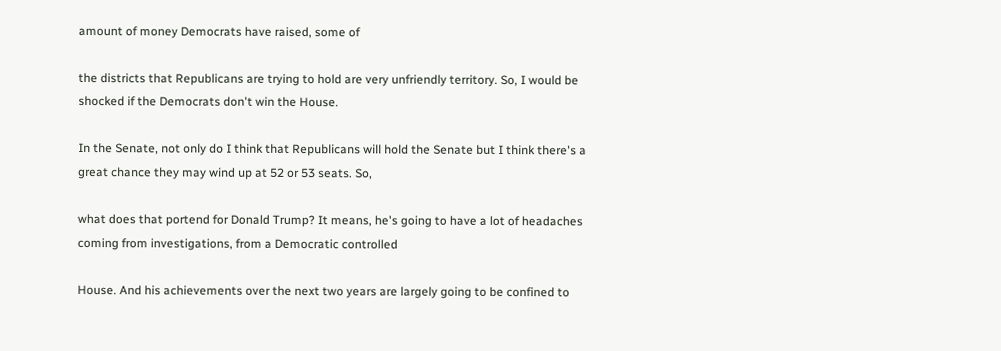amount of money Democrats have raised, some of

the districts that Republicans are trying to hold are very unfriendly territory. So, I would be shocked if the Democrats don't win the House.

In the Senate, not only do I think that Republicans will hold the Senate but I think there's a great chance they may wind up at 52 or 53 seats. So,

what does that portend for Donald Trump? It means, he's going to have a lot of headaches coming from investigations, from a Democratic controlled

House. And his achievements over the next two years are largely going to be confined to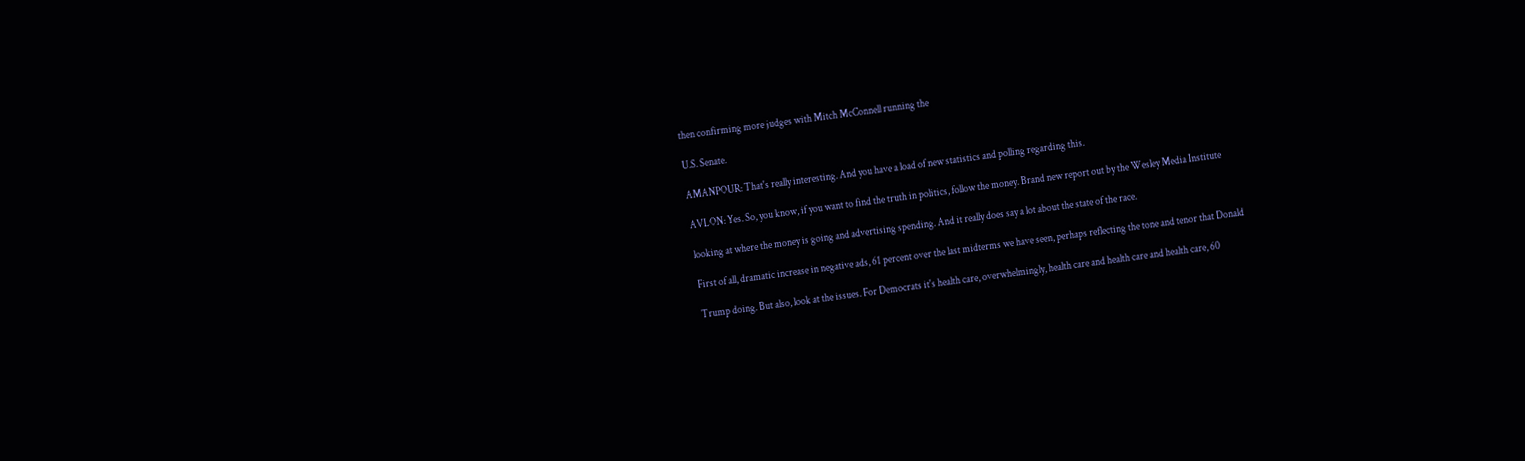then confirming more judges with Mitch McConnell running the

U.S. Senate.

AMANPOUR: That's really interesting. And you have a load of new statistics and polling regarding this.

AVLON: Yes. So, you know, if you want to find the truth in politics, follow the money. Brand new report out by the Wesley Media Institute

looking at where the money is going and advertising spending. And it really does say a lot about the state of the race.

First of all, dramatic increase in negative ads, 61 percent over the last midterms we have seen, perhaps reflecting the tone and tenor that Donald

Trump doing. But also, look at the issues. For Democrats it's health care, overwhelmingly, health care and health care and health care, 60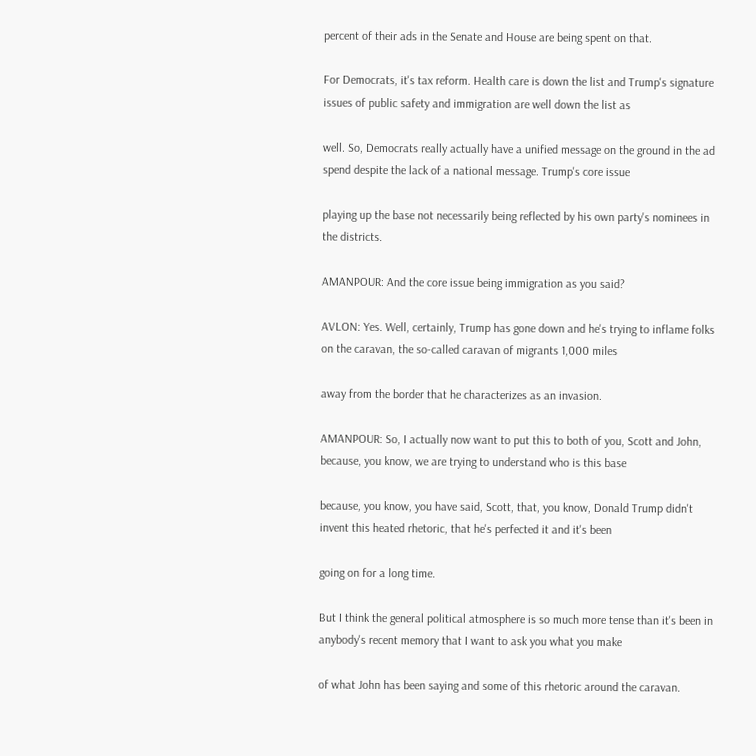percent of their ads in the Senate and House are being spent on that.

For Democrats, it's tax reform. Health care is down the list and Trump's signature issues of public safety and immigration are well down the list as

well. So, Democrats really actually have a unified message on the ground in the ad spend despite the lack of a national message. Trump's core issue

playing up the base not necessarily being reflected by his own party's nominees in the districts.

AMANPOUR: And the core issue being immigration as you said?

AVLON: Yes. Well, certainly, Trump has gone down and he's trying to inflame folks on the caravan, the so-called caravan of migrants 1,000 miles

away from the border that he characterizes as an invasion.

AMANPOUR: So, I actually now want to put this to both of you, Scott and John, because, you know, we are trying to understand who is this base

because, you know, you have said, Scott, that, you know, Donald Trump didn't invent this heated rhetoric, that he's perfected it and it's been

going on for a long time.

But I think the general political atmosphere is so much more tense than it's been in anybody's recent memory that I want to ask you what you make

of what John has been saying and some of this rhetoric around the caravan.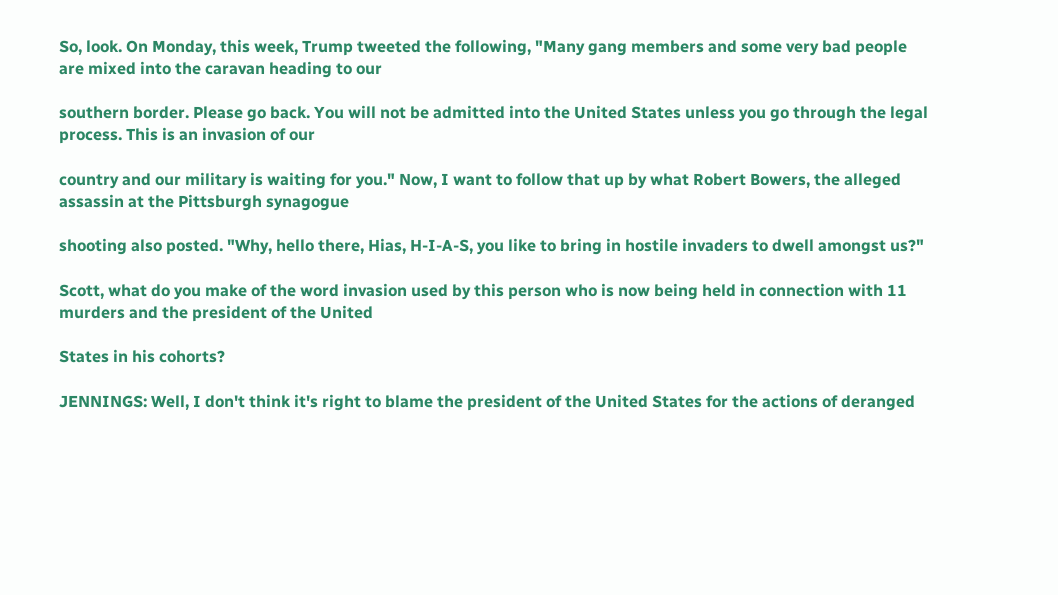So, look. On Monday, this week, Trump tweeted the following, "Many gang members and some very bad people are mixed into the caravan heading to our

southern border. Please go back. You will not be admitted into the United States unless you go through the legal process. This is an invasion of our

country and our military is waiting for you." Now, I want to follow that up by what Robert Bowers, the alleged assassin at the Pittsburgh synagogue

shooting also posted. "Why, hello there, Hias, H-I-A-S, you like to bring in hostile invaders to dwell amongst us?"

Scott, what do you make of the word invasion used by this person who is now being held in connection with 11 murders and the president of the United

States in his cohorts?

JENNINGS: Well, I don't think it's right to blame the president of the United States for the actions of deranged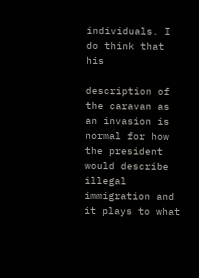individuals. I do think that his

description of the caravan as an invasion is normal for how the president would describe illegal immigration and it plays to what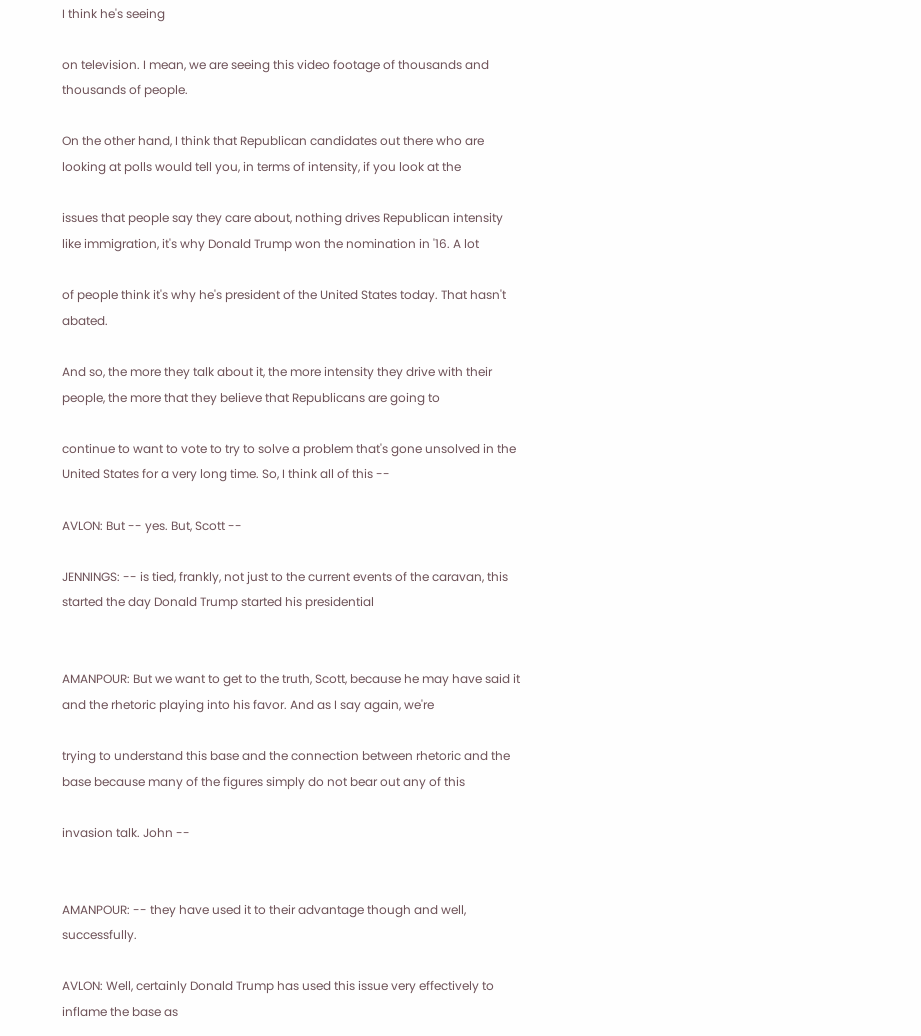I think he's seeing

on television. I mean, we are seeing this video footage of thousands and thousands of people.

On the other hand, I think that Republican candidates out there who are looking at polls would tell you, in terms of intensity, if you look at the

issues that people say they care about, nothing drives Republican intensity like immigration, it's why Donald Trump won the nomination in '16. A lot

of people think it's why he's president of the United States today. That hasn't abated.

And so, the more they talk about it, the more intensity they drive with their people, the more that they believe that Republicans are going to

continue to want to vote to try to solve a problem that's gone unsolved in the United States for a very long time. So, I think all of this --

AVLON: But -- yes. But, Scott --

JENNINGS: -- is tied, frankly, not just to the current events of the caravan, this started the day Donald Trump started his presidential


AMANPOUR: But we want to get to the truth, Scott, because he may have said it and the rhetoric playing into his favor. And as I say again, we're

trying to understand this base and the connection between rhetoric and the base because many of the figures simply do not bear out any of this

invasion talk. John --


AMANPOUR: -- they have used it to their advantage though and well, successfully.

AVLON: Well, certainly Donald Trump has used this issue very effectively to inflame the base as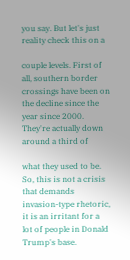you say. But let's just reality check this on a

couple levels. First of all, southern border crossings have been on the decline since the year since 2000. They're actually down around a third of

what they used to be. So, this is not a crisis that demands invasion-type rhetoric, it is an irritant for a lot of people in Donald Trump's base.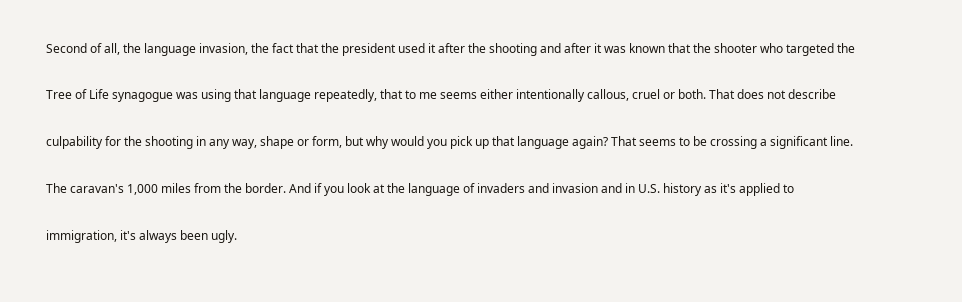Second of all, the language invasion, the fact that the president used it after the shooting and after it was known that the shooter who targeted the

Tree of Life synagogue was using that language repeatedly, that to me seems either intentionally callous, cruel or both. That does not describe

culpability for the shooting in any way, shape or form, but why would you pick up that language again? That seems to be crossing a significant line.

The caravan's 1,000 miles from the border. And if you look at the language of invaders and invasion and in U.S. history as it's applied to

immigration, it's always been ugly.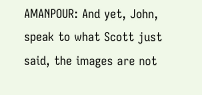AMANPOUR: And yet, John, speak to what Scott just said, the images are not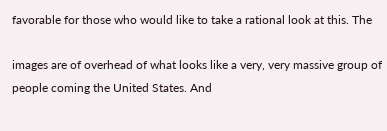favorable for those who would like to take a rational look at this. The

images are of overhead of what looks like a very, very massive group of people coming the United States. And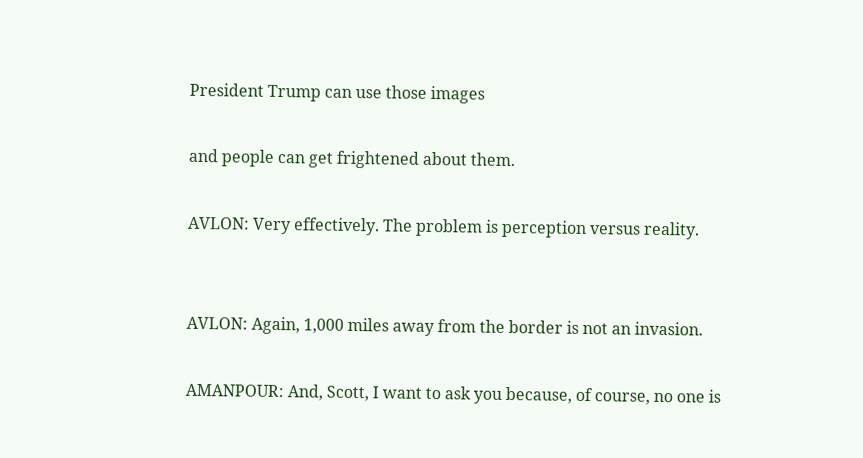President Trump can use those images

and people can get frightened about them.

AVLON: Very effectively. The problem is perception versus reality.


AVLON: Again, 1,000 miles away from the border is not an invasion.

AMANPOUR: And, Scott, I want to ask you because, of course, no one is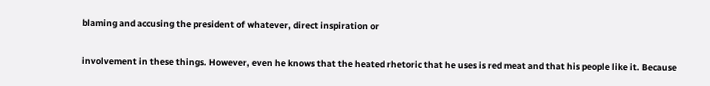blaming and accusing the president of whatever, direct inspiration or

involvement in these things. However, even he knows that the heated rhetoric that he uses is red meat and that his people like it. Because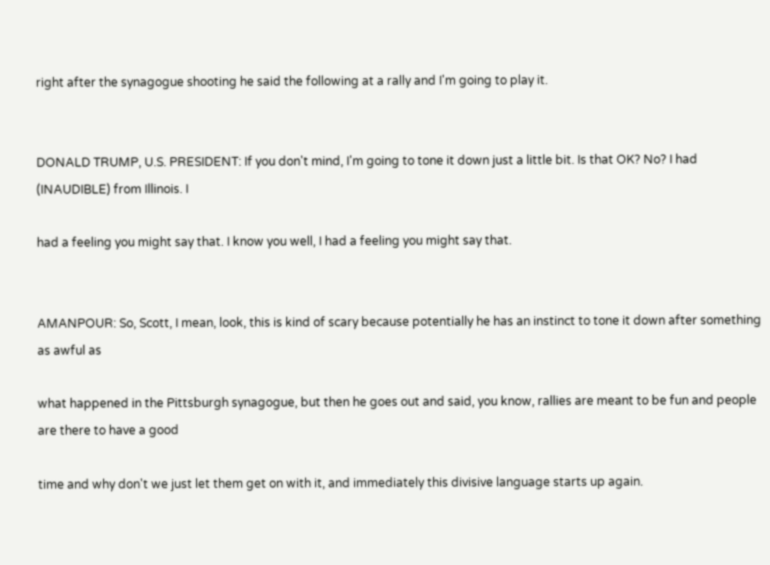right after the synagogue shooting he said the following at a rally and I'm going to play it.


DONALD TRUMP, U.S. PRESIDENT: If you don't mind, I'm going to tone it down just a little bit. Is that OK? No? I had (INAUDIBLE) from Illinois. I

had a feeling you might say that. I know you well, I had a feeling you might say that.


AMANPOUR: So, Scott, I mean, look, this is kind of scary because potentially he has an instinct to tone it down after something as awful as

what happened in the Pittsburgh synagogue, but then he goes out and said, you know, rallies are meant to be fun and people are there to have a good

time and why don't we just let them get on with it, and immediately this divisive language starts up again.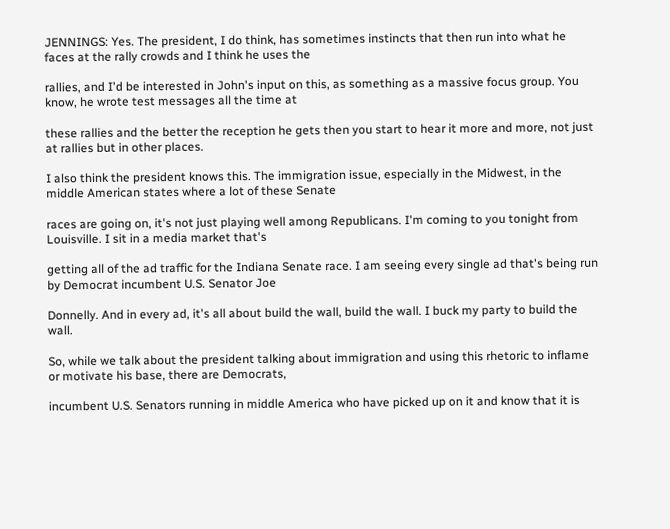JENNINGS: Yes. The president, I do think, has sometimes instincts that then run into what he faces at the rally crowds and I think he uses the

rallies, and I'd be interested in John's input on this, as something as a massive focus group. You know, he wrote test messages all the time at

these rallies and the better the reception he gets then you start to hear it more and more, not just at rallies but in other places.

I also think the president knows this. The immigration issue, especially in the Midwest, in the middle American states where a lot of these Senate

races are going on, it's not just playing well among Republicans. I'm coming to you tonight from Louisville. I sit in a media market that's

getting all of the ad traffic for the Indiana Senate race. I am seeing every single ad that's being run by Democrat incumbent U.S. Senator Joe

Donnelly. And in every ad, it's all about build the wall, build the wall. I buck my party to build the wall.

So, while we talk about the president talking about immigration and using this rhetoric to inflame or motivate his base, there are Democrats,

incumbent U.S. Senators running in middle America who have picked up on it and know that it is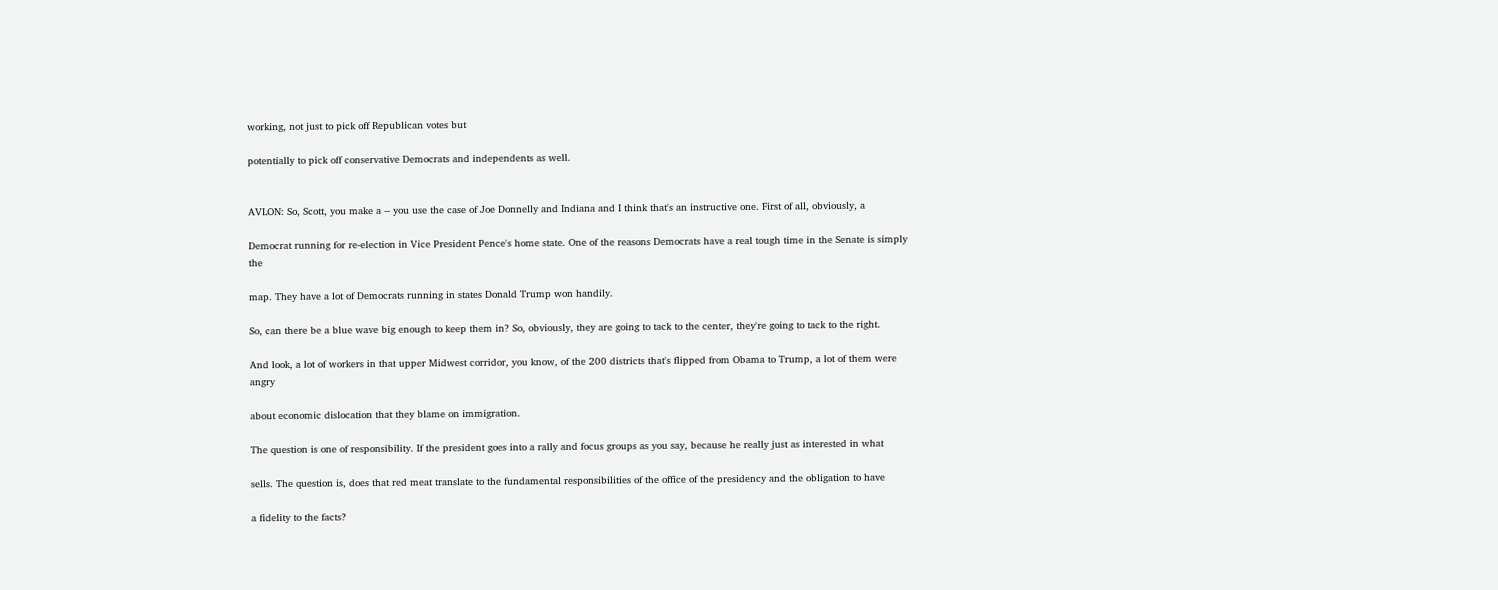working, not just to pick off Republican votes but

potentially to pick off conservative Democrats and independents as well.


AVLON: So, Scott, you make a -- you use the case of Joe Donnelly and Indiana and I think that's an instructive one. First of all, obviously, a

Democrat running for re-election in Vice President Pence's home state. One of the reasons Democrats have a real tough time in the Senate is simply the

map. They have a lot of Democrats running in states Donald Trump won handily.

So, can there be a blue wave big enough to keep them in? So, obviously, they are going to tack to the center, they're going to tack to the right.

And look, a lot of workers in that upper Midwest corridor, you know, of the 200 districts that's flipped from Obama to Trump, a lot of them were angry

about economic dislocation that they blame on immigration.

The question is one of responsibility. If the president goes into a rally and focus groups as you say, because he really just as interested in what

sells. The question is, does that red meat translate to the fundamental responsibilities of the office of the presidency and the obligation to have

a fidelity to the facts?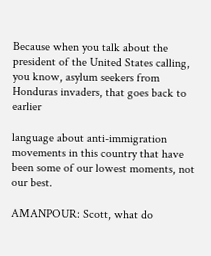Because when you talk about the president of the United States calling, you know, asylum seekers from Honduras invaders, that goes back to earlier

language about anti-immigration movements in this country that have been some of our lowest moments, not our best.

AMANPOUR: Scott, what do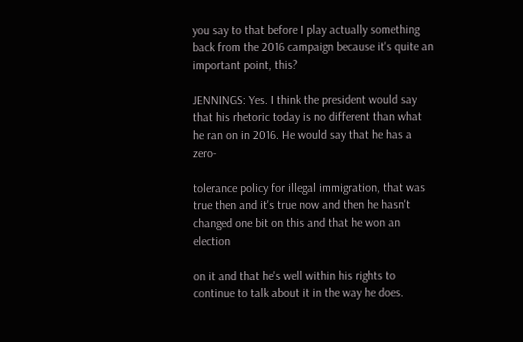you say to that before I play actually something back from the 2016 campaign because it's quite an important point, this?

JENNINGS: Yes. I think the president would say that his rhetoric today is no different than what he ran on in 2016. He would say that he has a zero-

tolerance policy for illegal immigration, that was true then and it's true now and then he hasn't changed one bit on this and that he won an election

on it and that he's well within his rights to continue to talk about it in the way he does.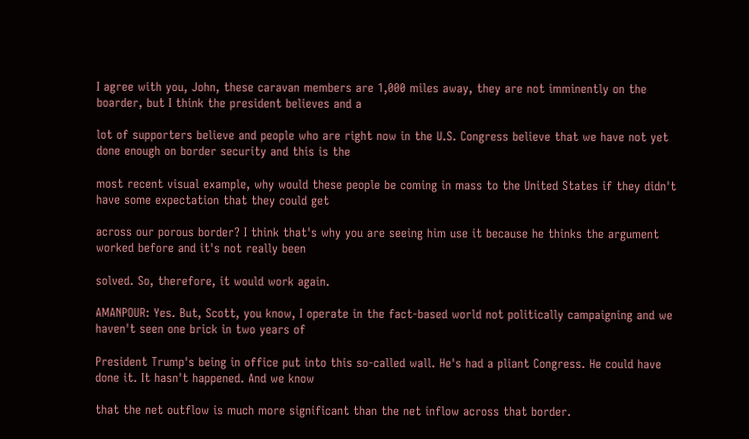I agree with you, John, these caravan members are 1,000 miles away, they are not imminently on the boarder, but I think the president believes and a

lot of supporters believe and people who are right now in the U.S. Congress believe that we have not yet done enough on border security and this is the

most recent visual example, why would these people be coming in mass to the United States if they didn't have some expectation that they could get

across our porous border? I think that's why you are seeing him use it because he thinks the argument worked before and it's not really been

solved. So, therefore, it would work again.

AMANPOUR: Yes. But, Scott, you know, I operate in the fact-based world not politically campaigning and we haven't seen one brick in two years of

President Trump's being in office put into this so-called wall. He's had a pliant Congress. He could have done it. It hasn't happened. And we know

that the net outflow is much more significant than the net inflow across that border.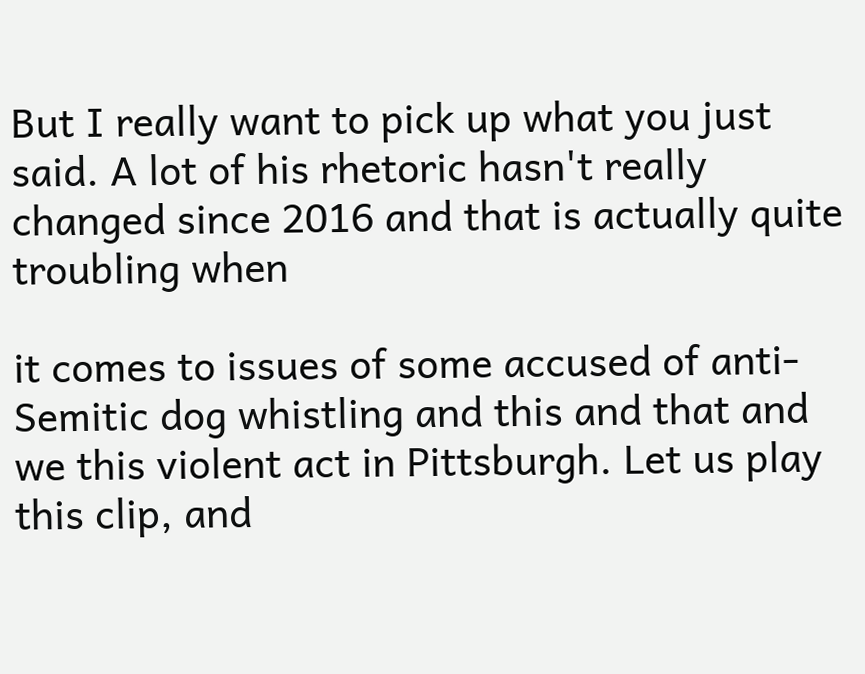But I really want to pick up what you just said. A lot of his rhetoric hasn't really changed since 2016 and that is actually quite troubling when

it comes to issues of some accused of anti-Semitic dog whistling and this and that and we this violent act in Pittsburgh. Let us play this clip, and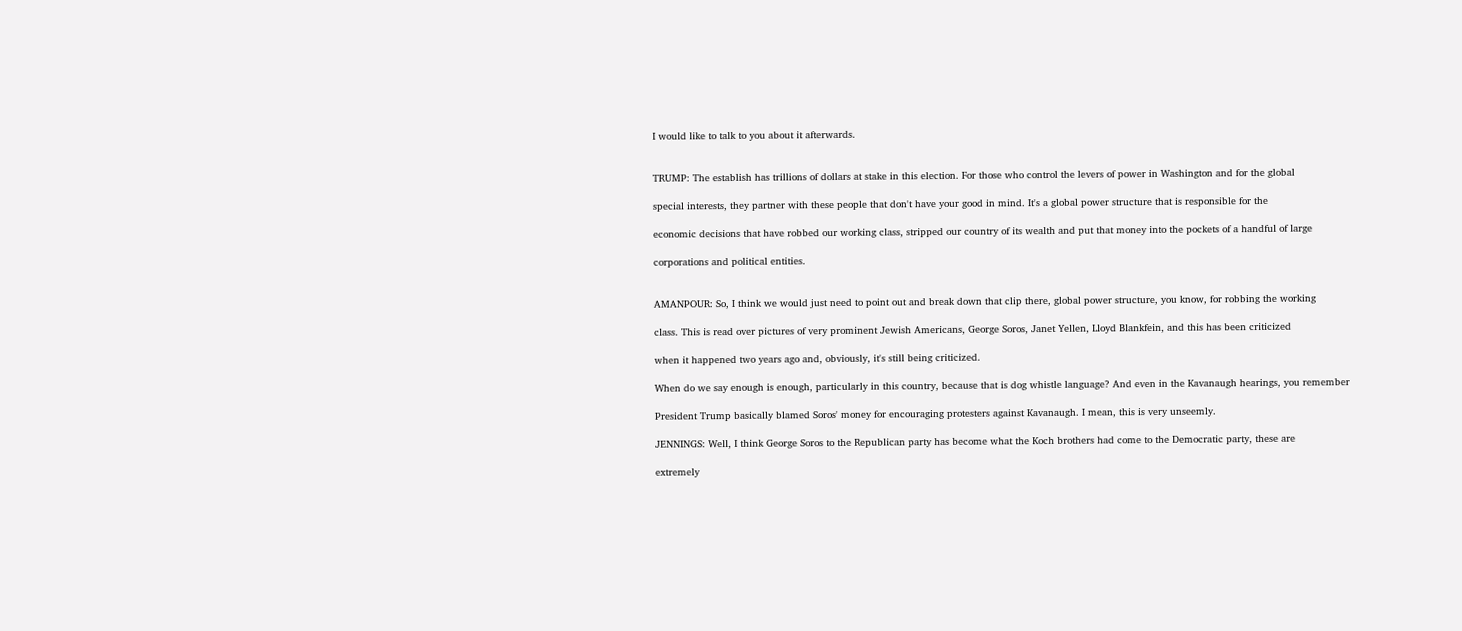I would like to talk to you about it afterwards.


TRUMP: The establish has trillions of dollars at stake in this election. For those who control the levers of power in Washington and for the global

special interests, they partner with these people that don't have your good in mind. It's a global power structure that is responsible for the

economic decisions that have robbed our working class, stripped our country of its wealth and put that money into the pockets of a handful of large

corporations and political entities.


AMANPOUR: So, I think we would just need to point out and break down that clip there, global power structure, you know, for robbing the working

class. This is read over pictures of very prominent Jewish Americans, George Soros, Janet Yellen, Lloyd Blankfein, and this has been criticized

when it happened two years ago and, obviously, it's still being criticized.

When do we say enough is enough, particularly in this country, because that is dog whistle language? And even in the Kavanaugh hearings, you remember

President Trump basically blamed Soros' money for encouraging protesters against Kavanaugh. I mean, this is very unseemly.

JENNINGS: Well, I think George Soros to the Republican party has become what the Koch brothers had come to the Democratic party, these are

extremely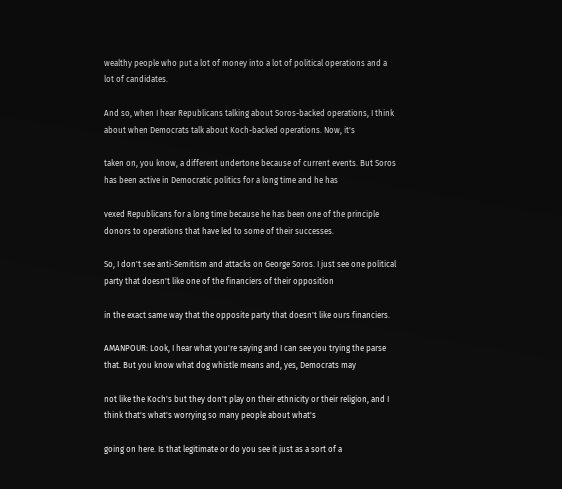wealthy people who put a lot of money into a lot of political operations and a lot of candidates.

And so, when I hear Republicans talking about Soros-backed operations, I think about when Democrats talk about Koch-backed operations. Now, it's

taken on, you know, a different undertone because of current events. But Soros has been active in Democratic politics for a long time and he has

vexed Republicans for a long time because he has been one of the principle donors to operations that have led to some of their successes.

So, I don't see anti-Semitism and attacks on George Soros. I just see one political party that doesn't like one of the financiers of their opposition

in the exact same way that the opposite party that doesn't like ours financiers.

AMANPOUR: Look, I hear what you're saying and I can see you trying the parse that. But you know what dog whistle means and, yes, Democrats may

not like the Koch's but they don't play on their ethnicity or their religion, and I think that's what's worrying so many people about what's

going on here. Is that legitimate or do you see it just as a sort of a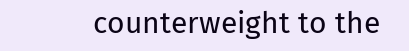counterweight to the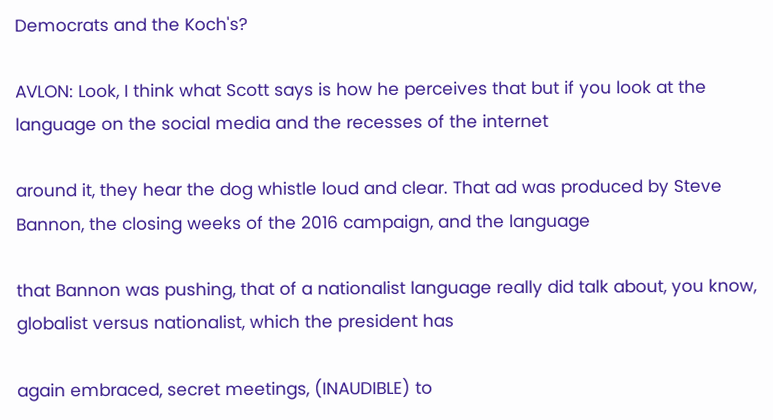Democrats and the Koch's?

AVLON: Look, I think what Scott says is how he perceives that but if you look at the language on the social media and the recesses of the internet

around it, they hear the dog whistle loud and clear. That ad was produced by Steve Bannon, the closing weeks of the 2016 campaign, and the language

that Bannon was pushing, that of a nationalist language really did talk about, you know, globalist versus nationalist, which the president has

again embraced, secret meetings, (INAUDIBLE) to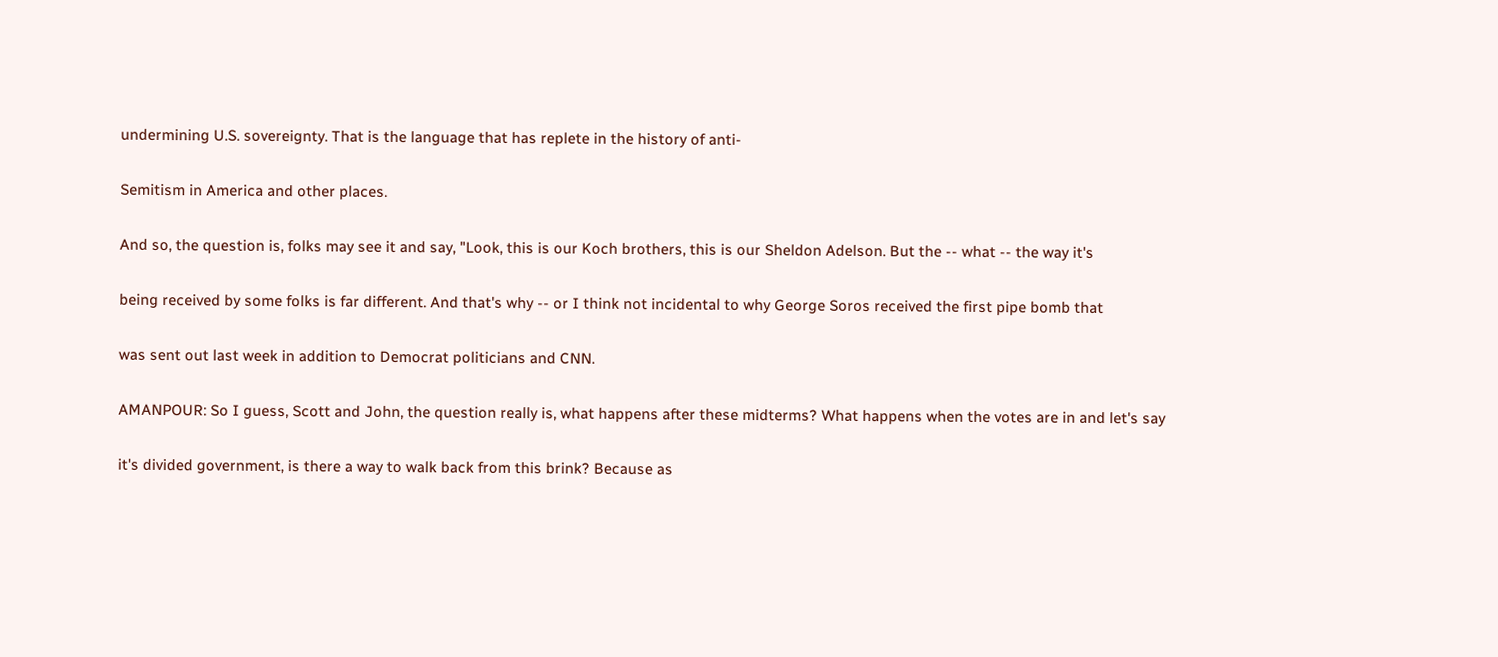undermining U.S. sovereignty. That is the language that has replete in the history of anti-

Semitism in America and other places.

And so, the question is, folks may see it and say, "Look, this is our Koch brothers, this is our Sheldon Adelson. But the -- what -- the way it's

being received by some folks is far different. And that's why -- or I think not incidental to why George Soros received the first pipe bomb that

was sent out last week in addition to Democrat politicians and CNN.

AMANPOUR: So I guess, Scott and John, the question really is, what happens after these midterms? What happens when the votes are in and let's say

it's divided government, is there a way to walk back from this brink? Because as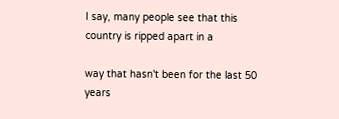I say, many people see that this country is ripped apart in a

way that hasn't been for the last 50 years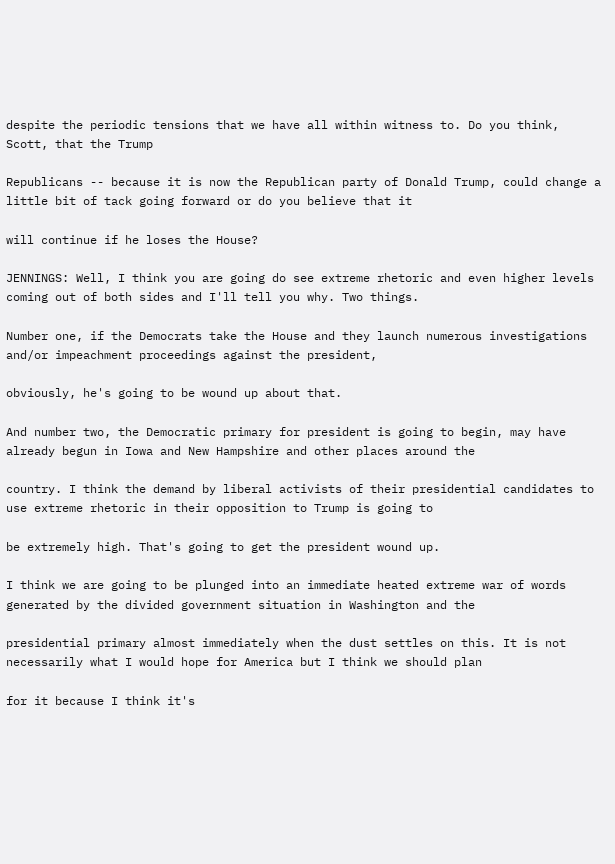despite the periodic tensions that we have all within witness to. Do you think, Scott, that the Trump

Republicans -- because it is now the Republican party of Donald Trump, could change a little bit of tack going forward or do you believe that it

will continue if he loses the House?

JENNINGS: Well, I think you are going do see extreme rhetoric and even higher levels coming out of both sides and I'll tell you why. Two things.

Number one, if the Democrats take the House and they launch numerous investigations and/or impeachment proceedings against the president,

obviously, he's going to be wound up about that.

And number two, the Democratic primary for president is going to begin, may have already begun in Iowa and New Hampshire and other places around the

country. I think the demand by liberal activists of their presidential candidates to use extreme rhetoric in their opposition to Trump is going to

be extremely high. That's going to get the president wound up.

I think we are going to be plunged into an immediate heated extreme war of words generated by the divided government situation in Washington and the

presidential primary almost immediately when the dust settles on this. It is not necessarily what I would hope for America but I think we should plan

for it because I think it's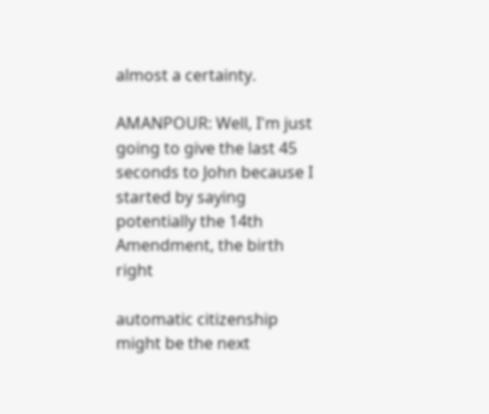almost a certainty.

AMANPOUR: Well, I'm just going to give the last 45 seconds to John because I started by saying potentially the 14th Amendment, the birth right

automatic citizenship might be the next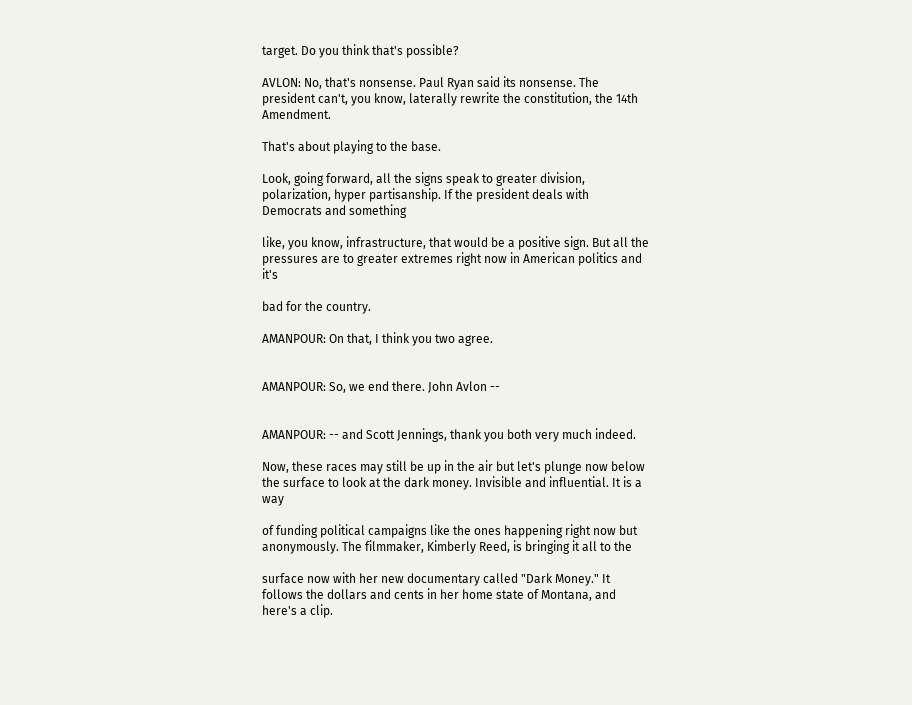target. Do you think that's possible?

AVLON: No, that's nonsense. Paul Ryan said its nonsense. The president can't, you know, laterally rewrite the constitution, the 14th Amendment.

That's about playing to the base.

Look, going forward, all the signs speak to greater division, polarization, hyper partisanship. If the president deals with Democrats and something

like, you know, infrastructure, that would be a positive sign. But all the pressures are to greater extremes right now in American politics and it's

bad for the country.

AMANPOUR: On that, I think you two agree.


AMANPOUR: So, we end there. John Avlon --


AMANPOUR: -- and Scott Jennings, thank you both very much indeed.

Now, these races may still be up in the air but let's plunge now below the surface to look at the dark money. Invisible and influential. It is a way

of funding political campaigns like the ones happening right now but anonymously. The filmmaker, Kimberly Reed, is bringing it all to the

surface now with her new documentary called "Dark Money." It follows the dollars and cents in her home state of Montana, and here's a clip.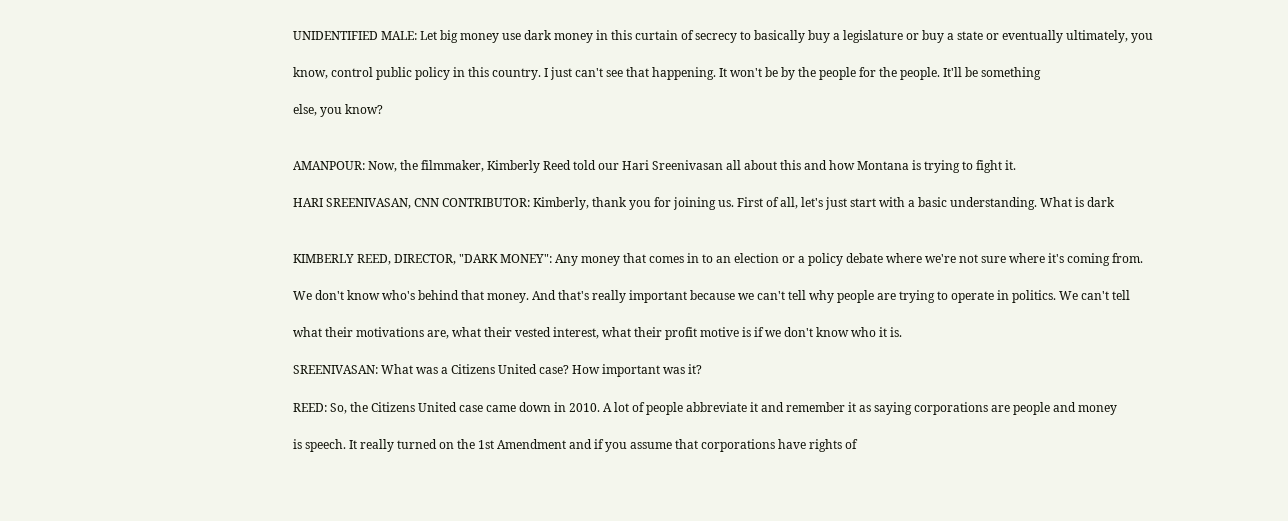UNIDENTIFIED MALE: Let big money use dark money in this curtain of secrecy to basically buy a legislature or buy a state or eventually ultimately, you

know, control public policy in this country. I just can't see that happening. It won't be by the people for the people. It'll be something

else, you know?


AMANPOUR: Now, the filmmaker, Kimberly Reed told our Hari Sreenivasan all about this and how Montana is trying to fight it.

HARI SREENIVASAN, CNN CONTRIBUTOR: Kimberly, thank you for joining us. First of all, let's just start with a basic understanding. What is dark


KIMBERLY REED, DIRECTOR, "DARK MONEY": Any money that comes in to an election or a policy debate where we're not sure where it's coming from.

We don't know who's behind that money. And that's really important because we can't tell why people are trying to operate in politics. We can't tell

what their motivations are, what their vested interest, what their profit motive is if we don't know who it is.

SREENIVASAN: What was a Citizens United case? How important was it?

REED: So, the Citizens United case came down in 2010. A lot of people abbreviate it and remember it as saying corporations are people and money

is speech. It really turned on the 1st Amendment and if you assume that corporations have rights of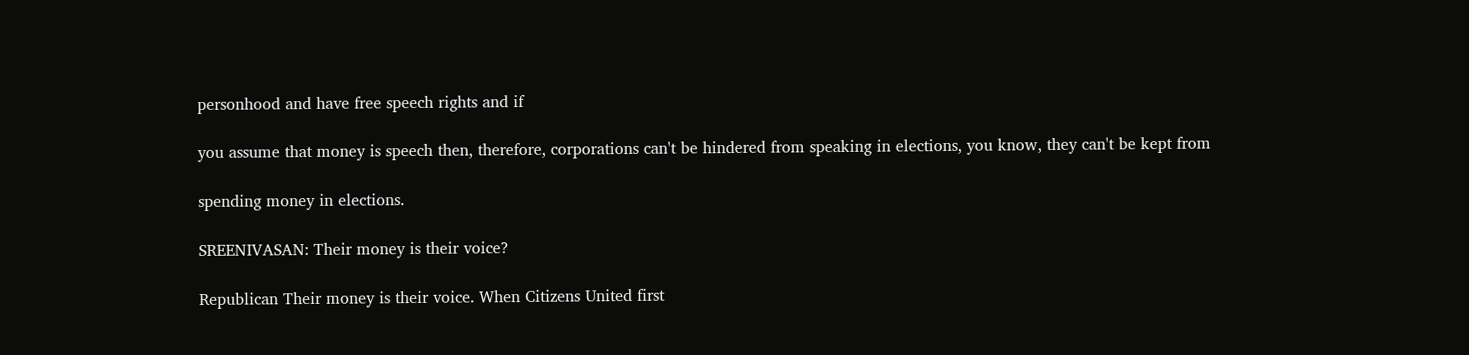personhood and have free speech rights and if

you assume that money is speech then, therefore, corporations can't be hindered from speaking in elections, you know, they can't be kept from

spending money in elections.

SREENIVASAN: Their money is their voice?

Republican Their money is their voice. When Citizens United first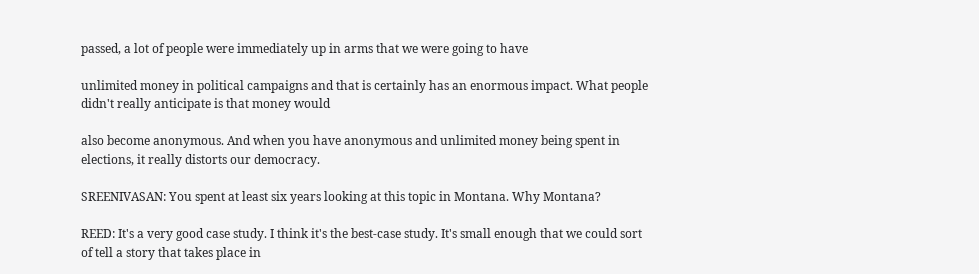passed, a lot of people were immediately up in arms that we were going to have

unlimited money in political campaigns and that is certainly has an enormous impact. What people didn't really anticipate is that money would

also become anonymous. And when you have anonymous and unlimited money being spent in elections, it really distorts our democracy.

SREENIVASAN: You spent at least six years looking at this topic in Montana. Why Montana?

REED: It's a very good case study. I think it's the best-case study. It's small enough that we could sort of tell a story that takes place in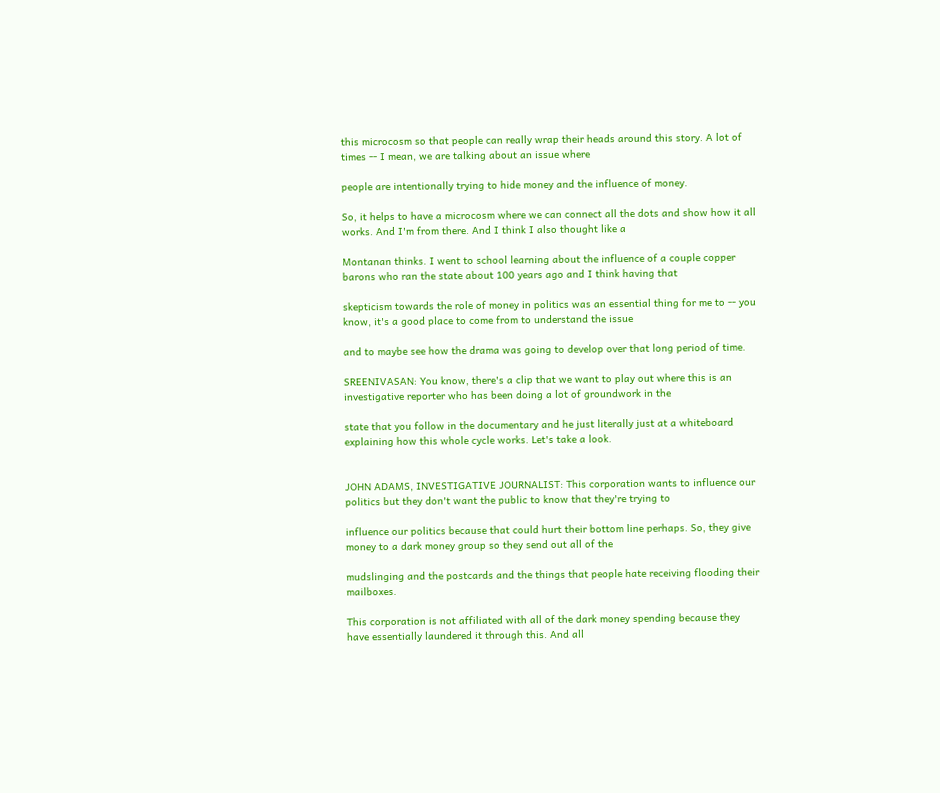this microcosm so that people can really wrap their heads around this story. A lot of times -- I mean, we are talking about an issue where

people are intentionally trying to hide money and the influence of money.

So, it helps to have a microcosm where we can connect all the dots and show how it all works. And I'm from there. And I think I also thought like a

Montanan thinks. I went to school learning about the influence of a couple copper barons who ran the state about 100 years ago and I think having that

skepticism towards the role of money in politics was an essential thing for me to -- you know, it's a good place to come from to understand the issue

and to maybe see how the drama was going to develop over that long period of time.

SREENIVASAN: You know, there's a clip that we want to play out where this is an investigative reporter who has been doing a lot of groundwork in the

state that you follow in the documentary and he just literally just at a whiteboard explaining how this whole cycle works. Let's take a look.


JOHN ADAMS, INVESTIGATIVE JOURNALIST: This corporation wants to influence our politics but they don't want the public to know that they're trying to

influence our politics because that could hurt their bottom line perhaps. So, they give money to a dark money group so they send out all of the

mudslinging and the postcards and the things that people hate receiving flooding their mailboxes.

This corporation is not affiliated with all of the dark money spending because they have essentially laundered it through this. And all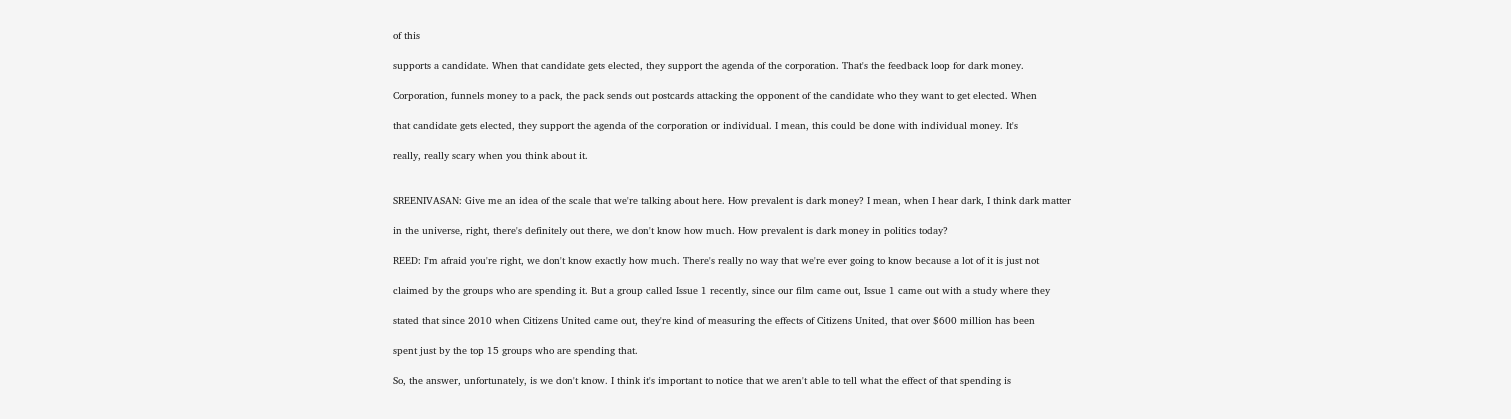of this

supports a candidate. When that candidate gets elected, they support the agenda of the corporation. That's the feedback loop for dark money.

Corporation, funnels money to a pack, the pack sends out postcards attacking the opponent of the candidate who they want to get elected. When

that candidate gets elected, they support the agenda of the corporation or individual. I mean, this could be done with individual money. It's

really, really scary when you think about it.


SREENIVASAN: Give me an idea of the scale that we're talking about here. How prevalent is dark money? I mean, when I hear dark, I think dark matter

in the universe, right, there's definitely out there, we don't know how much. How prevalent is dark money in politics today?

REED: I'm afraid you're right, we don't know exactly how much. There's really no way that we're ever going to know because a lot of it is just not

claimed by the groups who are spending it. But a group called Issue 1 recently, since our film came out, Issue 1 came out with a study where they

stated that since 2010 when Citizens United came out, they're kind of measuring the effects of Citizens United, that over $600 million has been

spent just by the top 15 groups who are spending that.

So, the answer, unfortunately, is we don't know. I think it's important to notice that we aren't able to tell what the effect of that spending is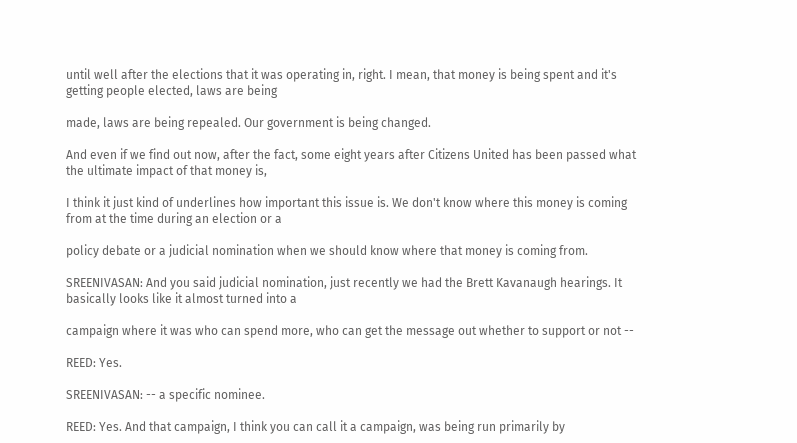until well after the elections that it was operating in, right. I mean, that money is being spent and it's getting people elected, laws are being

made, laws are being repealed. Our government is being changed.

And even if we find out now, after the fact, some eight years after Citizens United has been passed what the ultimate impact of that money is,

I think it just kind of underlines how important this issue is. We don't know where this money is coming from at the time during an election or a

policy debate or a judicial nomination when we should know where that money is coming from.

SREENIVASAN: And you said judicial nomination, just recently we had the Brett Kavanaugh hearings. It basically looks like it almost turned into a

campaign where it was who can spend more, who can get the message out whether to support or not --

REED: Yes.

SREENIVASAN: -- a specific nominee.

REED: Yes. And that campaign, I think you can call it a campaign, was being run primarily by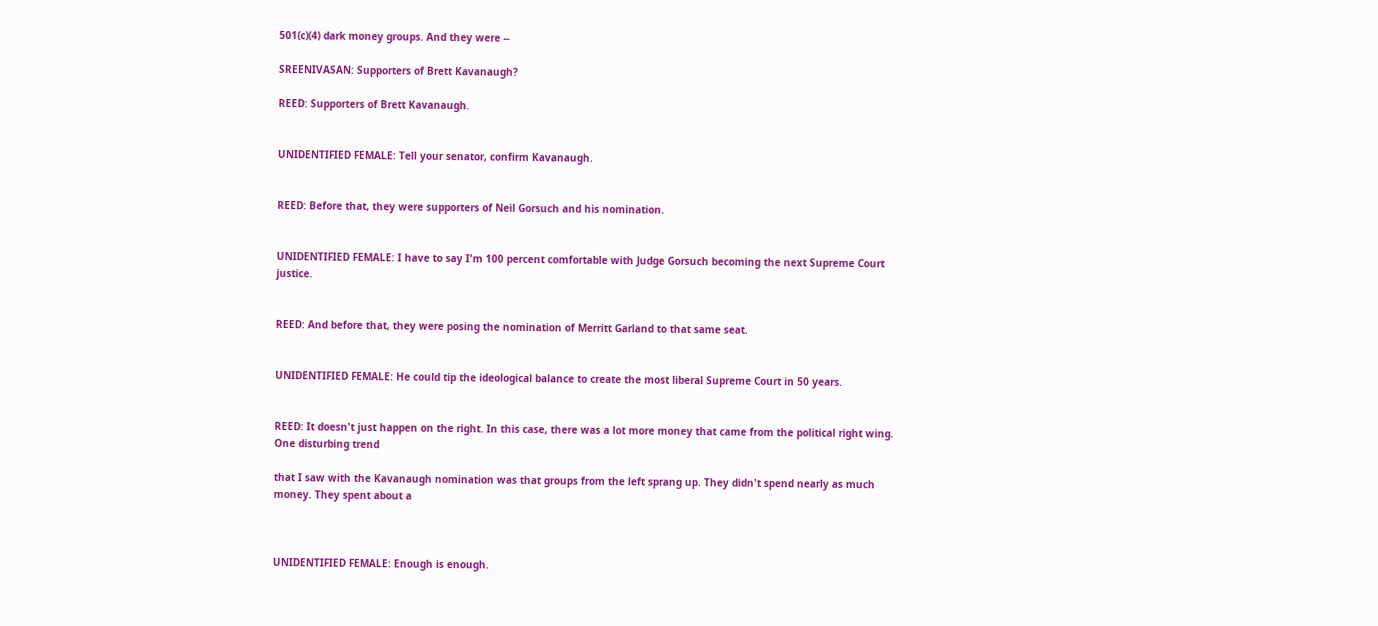501(c)(4) dark money groups. And they were --

SREENIVASAN: Supporters of Brett Kavanaugh?

REED: Supporters of Brett Kavanaugh.


UNIDENTIFIED FEMALE: Tell your senator, confirm Kavanaugh.


REED: Before that, they were supporters of Neil Gorsuch and his nomination.


UNIDENTIFIED FEMALE: I have to say I'm 100 percent comfortable with Judge Gorsuch becoming the next Supreme Court justice.


REED: And before that, they were posing the nomination of Merritt Garland to that same seat.


UNIDENTIFIED FEMALE: He could tip the ideological balance to create the most liberal Supreme Court in 50 years.


REED: It doesn't just happen on the right. In this case, there was a lot more money that came from the political right wing. One disturbing trend

that I saw with the Kavanaugh nomination was that groups from the left sprang up. They didn't spend nearly as much money. They spent about a



UNIDENTIFIED FEMALE: Enough is enough.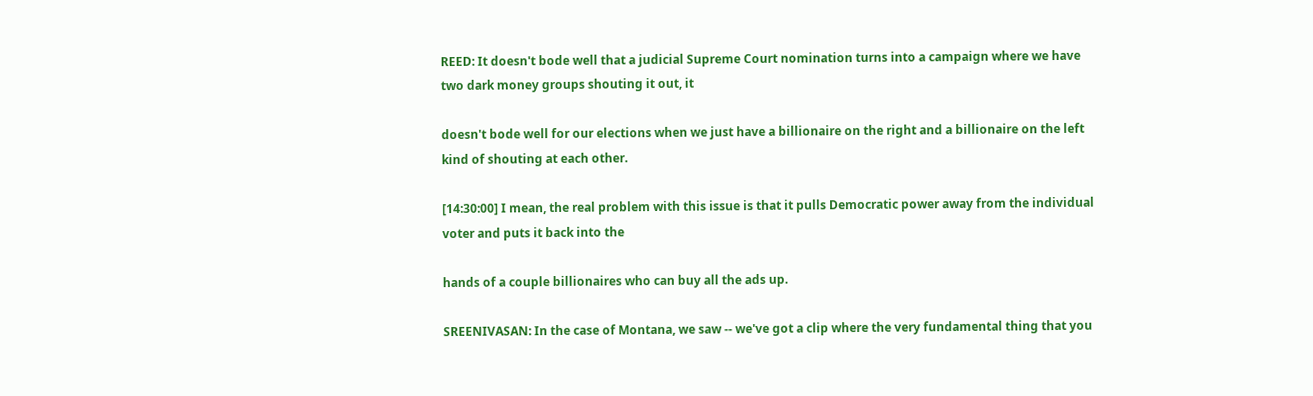REED: It doesn't bode well that a judicial Supreme Court nomination turns into a campaign where we have two dark money groups shouting it out, it

doesn't bode well for our elections when we just have a billionaire on the right and a billionaire on the left kind of shouting at each other.

[14:30:00] I mean, the real problem with this issue is that it pulls Democratic power away from the individual voter and puts it back into the

hands of a couple billionaires who can buy all the ads up.

SREENIVASAN: In the case of Montana, we saw -- we've got a clip where the very fundamental thing that you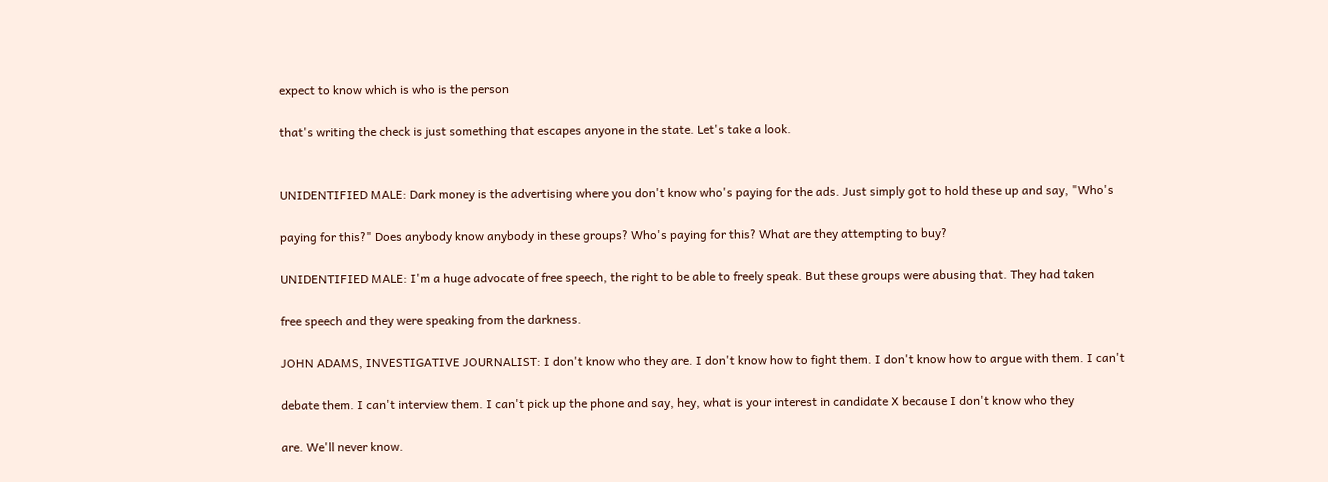expect to know which is who is the person

that's writing the check is just something that escapes anyone in the state. Let's take a look.


UNIDENTIFIED MALE: Dark money is the advertising where you don't know who's paying for the ads. Just simply got to hold these up and say, "Who's

paying for this?" Does anybody know anybody in these groups? Who's paying for this? What are they attempting to buy?

UNIDENTIFIED MALE: I'm a huge advocate of free speech, the right to be able to freely speak. But these groups were abusing that. They had taken

free speech and they were speaking from the darkness.

JOHN ADAMS, INVESTIGATIVE JOURNALIST: I don't know who they are. I don't know how to fight them. I don't know how to argue with them. I can't

debate them. I can't interview them. I can't pick up the phone and say, hey, what is your interest in candidate X because I don't know who they

are. We'll never know.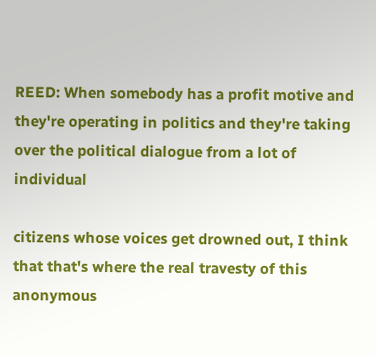REED: When somebody has a profit motive and they're operating in politics and they're taking over the political dialogue from a lot of individual

citizens whose voices get drowned out, I think that that's where the real travesty of this anonymous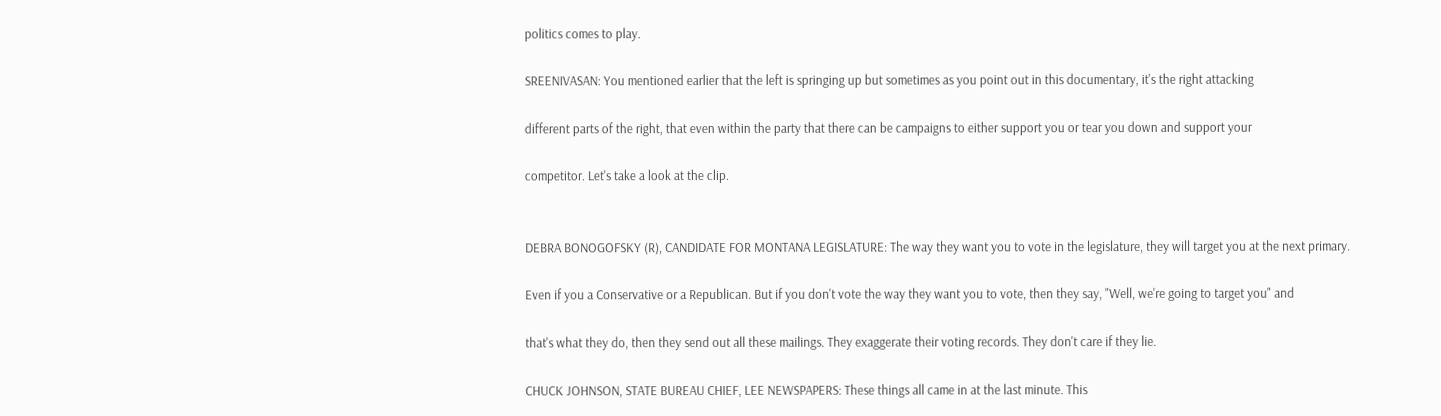politics comes to play.

SREENIVASAN: You mentioned earlier that the left is springing up but sometimes as you point out in this documentary, it's the right attacking

different parts of the right, that even within the party that there can be campaigns to either support you or tear you down and support your

competitor. Let's take a look at the clip.


DEBRA BONOGOFSKY (R), CANDIDATE FOR MONTANA LEGISLATURE: The way they want you to vote in the legislature, they will target you at the next primary.

Even if you a Conservative or a Republican. But if you don't vote the way they want you to vote, then they say, "Well, we're going to target you" and

that's what they do, then they send out all these mailings. They exaggerate their voting records. They don't care if they lie.

CHUCK JOHNSON, STATE BUREAU CHIEF, LEE NEWSPAPERS: These things all came in at the last minute. This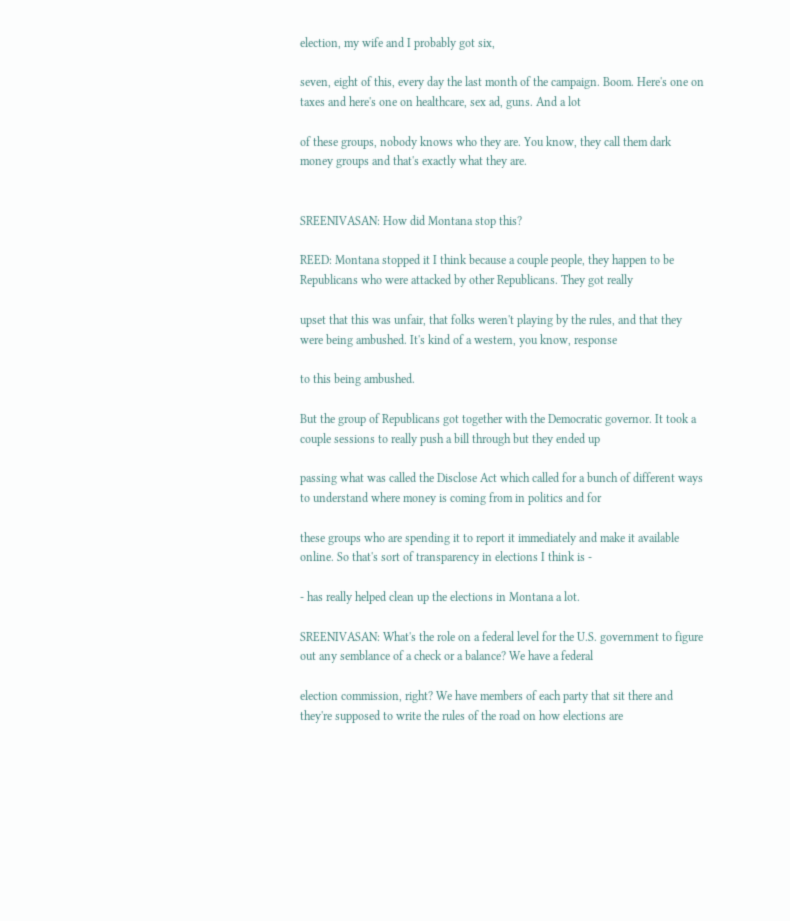election, my wife and I probably got six,

seven, eight of this, every day the last month of the campaign. Boom. Here's one on taxes and here's one on healthcare, sex ad, guns. And a lot

of these groups, nobody knows who they are. You know, they call them dark money groups and that's exactly what they are.


SREENIVASAN: How did Montana stop this?

REED: Montana stopped it I think because a couple people, they happen to be Republicans who were attacked by other Republicans. They got really

upset that this was unfair, that folks weren't playing by the rules, and that they were being ambushed. It's kind of a western, you know, response

to this being ambushed.

But the group of Republicans got together with the Democratic governor. It took a couple sessions to really push a bill through but they ended up

passing what was called the Disclose Act which called for a bunch of different ways to understand where money is coming from in politics and for

these groups who are spending it to report it immediately and make it available online. So that's sort of transparency in elections I think is -

- has really helped clean up the elections in Montana a lot.

SREENIVASAN: What's the role on a federal level for the U.S. government to figure out any semblance of a check or a balance? We have a federal

election commission, right? We have members of each party that sit there and they're supposed to write the rules of the road on how elections are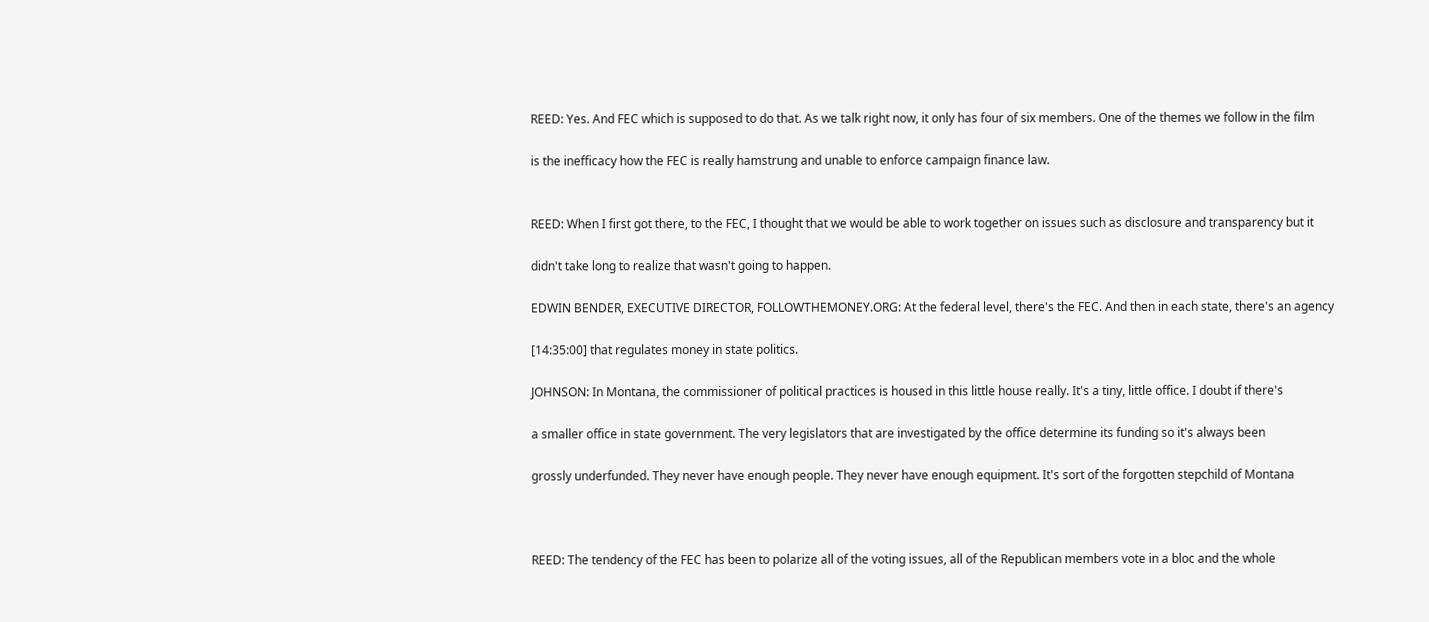REED: Yes. And FEC which is supposed to do that. As we talk right now, it only has four of six members. One of the themes we follow in the film

is the inefficacy how the FEC is really hamstrung and unable to enforce campaign finance law.


REED: When I first got there, to the FEC, I thought that we would be able to work together on issues such as disclosure and transparency but it

didn't take long to realize that wasn't going to happen.

EDWIN BENDER, EXECUTIVE DIRECTOR, FOLLOWTHEMONEY.ORG: At the federal level, there's the FEC. And then in each state, there's an agency

[14:35:00] that regulates money in state politics.

JOHNSON: In Montana, the commissioner of political practices is housed in this little house really. It's a tiny, little office. I doubt if there's

a smaller office in state government. The very legislators that are investigated by the office determine its funding so it's always been

grossly underfunded. They never have enough people. They never have enough equipment. It's sort of the forgotten stepchild of Montana



REED: The tendency of the FEC has been to polarize all of the voting issues, all of the Republican members vote in a bloc and the whole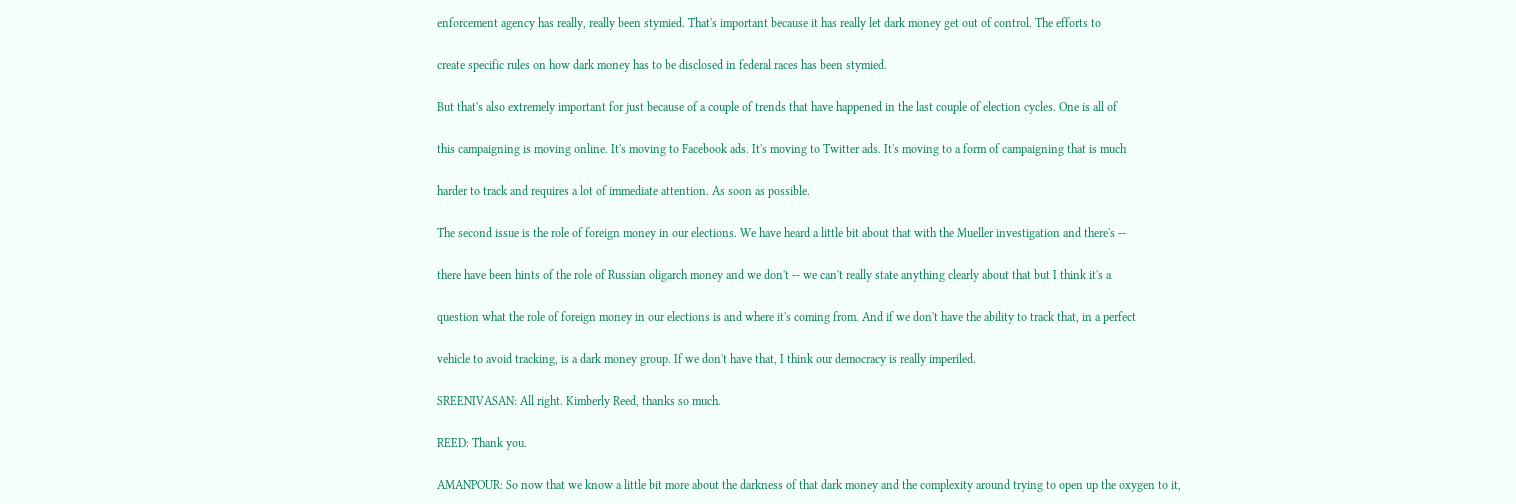enforcement agency has really, really been stymied. That's important because it has really let dark money get out of control. The efforts to

create specific rules on how dark money has to be disclosed in federal races has been stymied.

But that's also extremely important for just because of a couple of trends that have happened in the last couple of election cycles. One is all of

this campaigning is moving online. It's moving to Facebook ads. It's moving to Twitter ads. It's moving to a form of campaigning that is much

harder to track and requires a lot of immediate attention. As soon as possible.

The second issue is the role of foreign money in our elections. We have heard a little bit about that with the Mueller investigation and there's --

there have been hints of the role of Russian oligarch money and we don't -- we can't really state anything clearly about that but I think it's a

question what the role of foreign money in our elections is and where it's coming from. And if we don't have the ability to track that, in a perfect

vehicle to avoid tracking, is a dark money group. If we don't have that, I think our democracy is really imperiled.

SREENIVASAN: All right. Kimberly Reed, thanks so much.

REED: Thank you.

AMANPOUR: So now that we know a little bit more about the darkness of that dark money and the complexity around trying to open up the oxygen to it,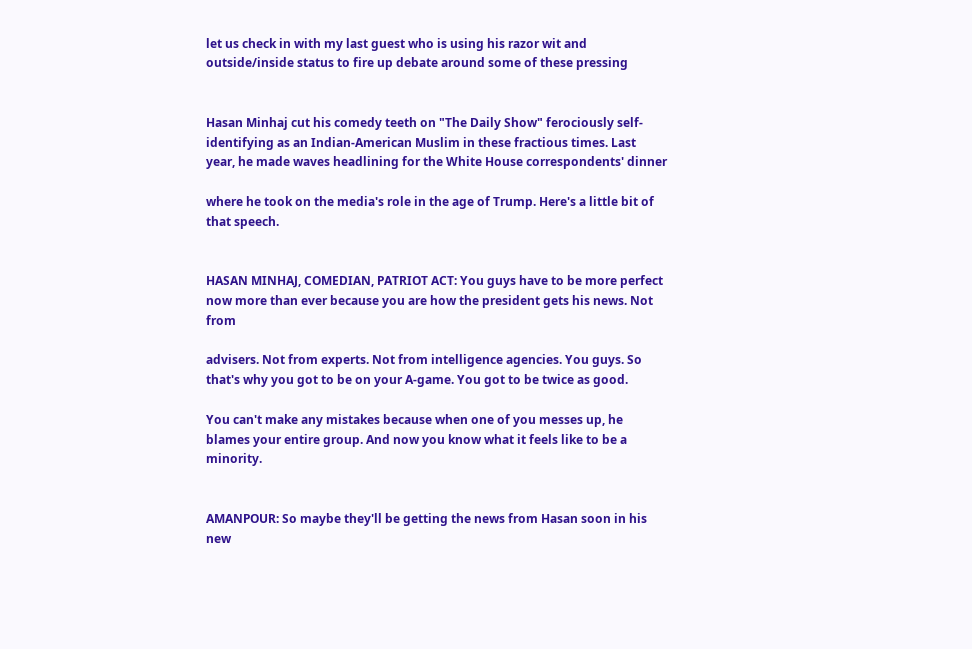let us check in with my last guest who is using his razor wit and outside/inside status to fire up debate around some of these pressing


Hasan Minhaj cut his comedy teeth on "The Daily Show" ferociously self- identifying as an Indian-American Muslim in these fractious times. Last year, he made waves headlining for the White House correspondents' dinner

where he took on the media's role in the age of Trump. Here's a little bit of that speech.


HASAN MINHAJ, COMEDIAN, PATRIOT ACT: You guys have to be more perfect now more than ever because you are how the president gets his news. Not from

advisers. Not from experts. Not from intelligence agencies. You guys. So that's why you got to be on your A-game. You got to be twice as good.

You can't make any mistakes because when one of you messes up, he blames your entire group. And now you know what it feels like to be a minority.


AMANPOUR: So maybe they'll be getting the news from Hasan soon in his new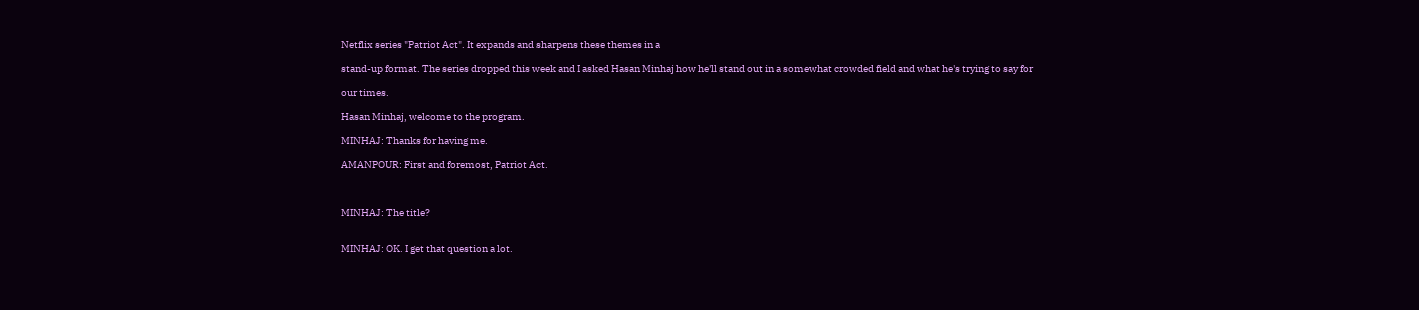Netflix series "Patriot Act". It expands and sharpens these themes in a

stand-up format. The series dropped this week and I asked Hasan Minhaj how he'll stand out in a somewhat crowded field and what he's trying to say for

our times.

Hasan Minhaj, welcome to the program.

MINHAJ: Thanks for having me.

AMANPOUR: First and foremost, Patriot Act.



MINHAJ: The title?


MINHAJ: OK. I get that question a lot.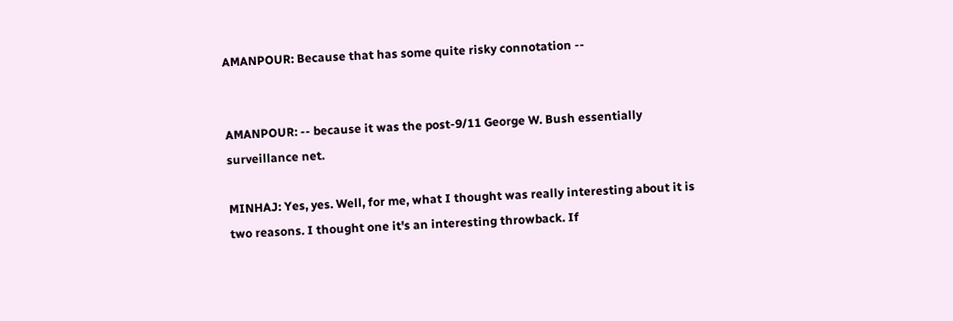AMANPOUR: Because that has some quite risky connotation --


AMANPOUR: -- because it was the post-9/11 George W. Bush essentially surveillance net.

MINHAJ: Yes, yes. Well, for me, what I thought was really interesting about it is two reasons. I thought one it's an interesting throwback. If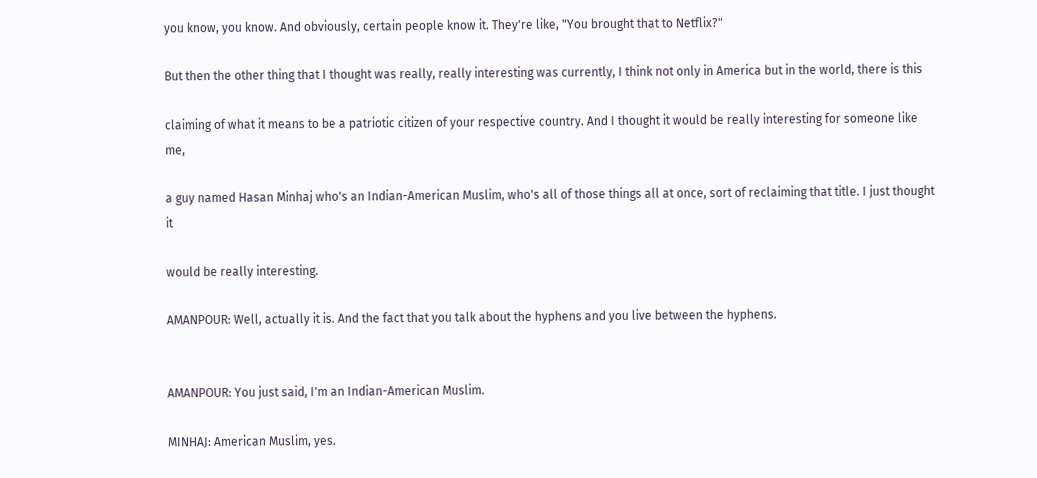you know, you know. And obviously, certain people know it. They're like, "You brought that to Netflix?"

But then the other thing that I thought was really, really interesting was currently, I think not only in America but in the world, there is this

claiming of what it means to be a patriotic citizen of your respective country. And I thought it would be really interesting for someone like me,

a guy named Hasan Minhaj who's an Indian-American Muslim, who's all of those things all at once, sort of reclaiming that title. I just thought it

would be really interesting.

AMANPOUR: Well, actually it is. And the fact that you talk about the hyphens and you live between the hyphens.


AMANPOUR: You just said, I'm an Indian-American Muslim.

MINHAJ: American Muslim, yes.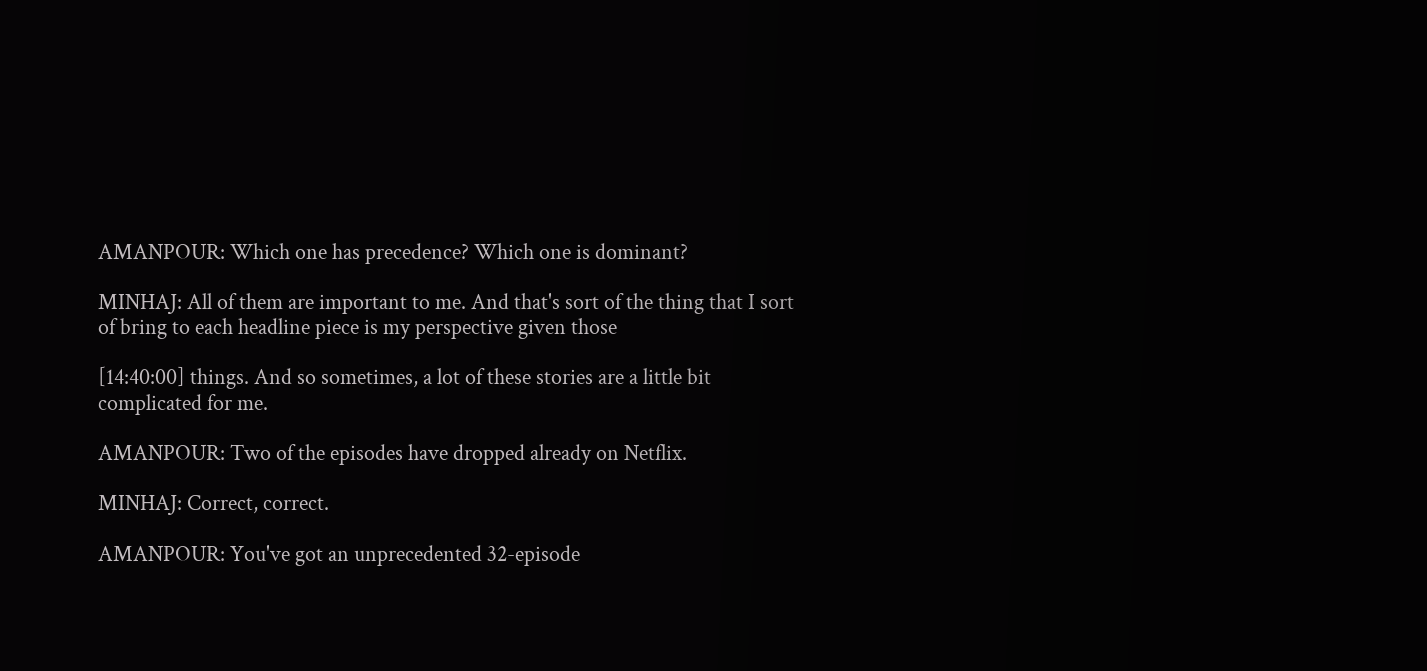AMANPOUR: Which one has precedence? Which one is dominant?

MINHAJ: All of them are important to me. And that's sort of the thing that I sort of bring to each headline piece is my perspective given those

[14:40:00] things. And so sometimes, a lot of these stories are a little bit complicated for me.

AMANPOUR: Two of the episodes have dropped already on Netflix.

MINHAJ: Correct, correct.

AMANPOUR: You've got an unprecedented 32-episode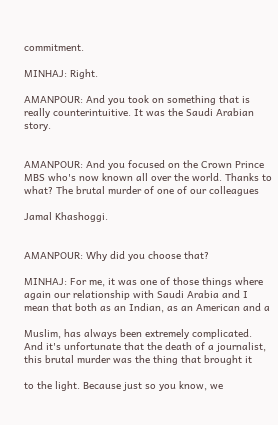commitment.

MINHAJ: Right.

AMANPOUR: And you took on something that is really counterintuitive. It was the Saudi Arabian story.


AMANPOUR: And you focused on the Crown Prince MBS who's now known all over the world. Thanks to what? The brutal murder of one of our colleagues

Jamal Khashoggi.


AMANPOUR: Why did you choose that?

MINHAJ: For me, it was one of those things where again our relationship with Saudi Arabia and I mean that both as an Indian, as an American and a

Muslim, has always been extremely complicated. And it's unfortunate that the death of a journalist, this brutal murder was the thing that brought it

to the light. Because just so you know, we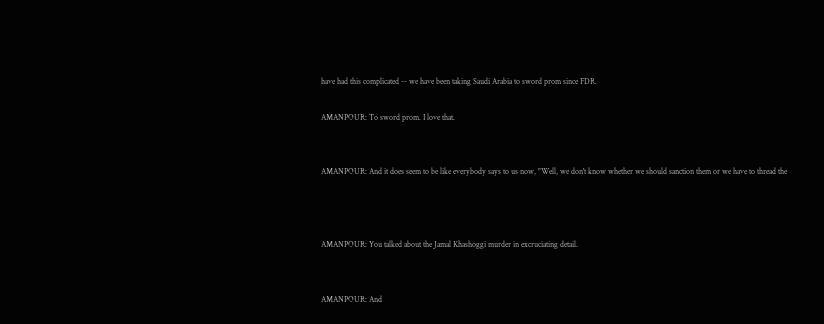have had this complicated -- we have been taking Saudi Arabia to sword prom since FDR.

AMANPOUR: To sword prom. I love that.


AMANPOUR: And it does seem to be like everybody says to us now, "Well, we don't know whether we should sanction them or we have to thread the



AMANPOUR: You talked about the Jamal Khashoggi murder in excruciating detail.


AMANPOUR: And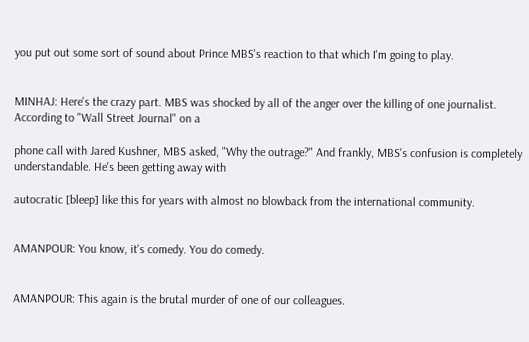you put out some sort of sound about Prince MBS's reaction to that which I'm going to play.


MINHAJ: Here's the crazy part. MBS was shocked by all of the anger over the killing of one journalist. According to "Wall Street Journal" on a

phone call with Jared Kushner, MBS asked, "Why the outrage?" And frankly, MBS's confusion is completely understandable. He's been getting away with

autocratic [bleep] like this for years with almost no blowback from the international community.


AMANPOUR: You know, it's comedy. You do comedy.


AMANPOUR: This again is the brutal murder of one of our colleagues.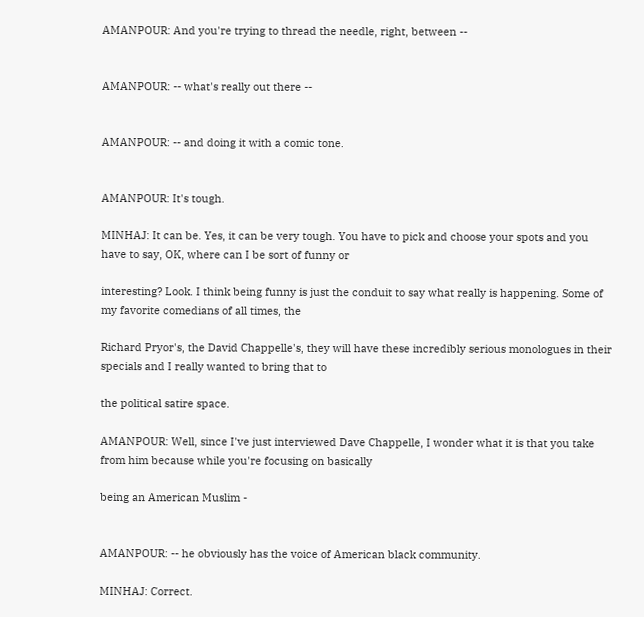AMANPOUR: And you're trying to thread the needle, right, between --


AMANPOUR: -- what's really out there --


AMANPOUR: -- and doing it with a comic tone.


AMANPOUR: It's tough.

MINHAJ: It can be. Yes, it can be very tough. You have to pick and choose your spots and you have to say, OK, where can I be sort of funny or

interesting? Look. I think being funny is just the conduit to say what really is happening. Some of my favorite comedians of all times, the

Richard Pryor's, the David Chappelle's, they will have these incredibly serious monologues in their specials and I really wanted to bring that to

the political satire space.

AMANPOUR: Well, since I've just interviewed Dave Chappelle, I wonder what it is that you take from him because while you're focusing on basically

being an American Muslim -


AMANPOUR: -- he obviously has the voice of American black community.

MINHAJ: Correct.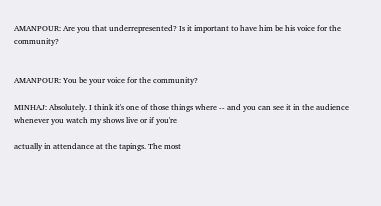AMANPOUR: Are you that underrepresented? Is it important to have him be his voice for the community?


AMANPOUR: You be your voice for the community?

MINHAJ: Absolutely. I think it's one of those things where -- and you can see it in the audience whenever you watch my shows live or if you're

actually in attendance at the tapings. The most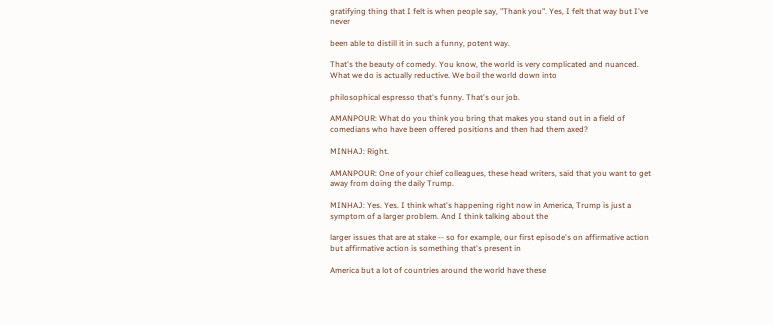gratifying thing that I felt is when people say, "Thank you". Yes, I felt that way but I've never

been able to distill it in such a funny, potent way.

That's the beauty of comedy. You know, the world is very complicated and nuanced. What we do is actually reductive. We boil the world down into

philosophical espresso that's funny. That's our job.

AMANPOUR: What do you think you bring that makes you stand out in a field of comedians who have been offered positions and then had them axed?

MINHAJ: Right.

AMANPOUR: One of your chief colleagues, these head writers, said that you want to get away from doing the daily Trump.

MINHAJ: Yes. Yes. I think what's happening right now in America, Trump is just a symptom of a larger problem. And I think talking about the

larger issues that are at stake -- so for example, our first episode's on affirmative action but affirmative action is something that's present in

America but a lot of countries around the world have these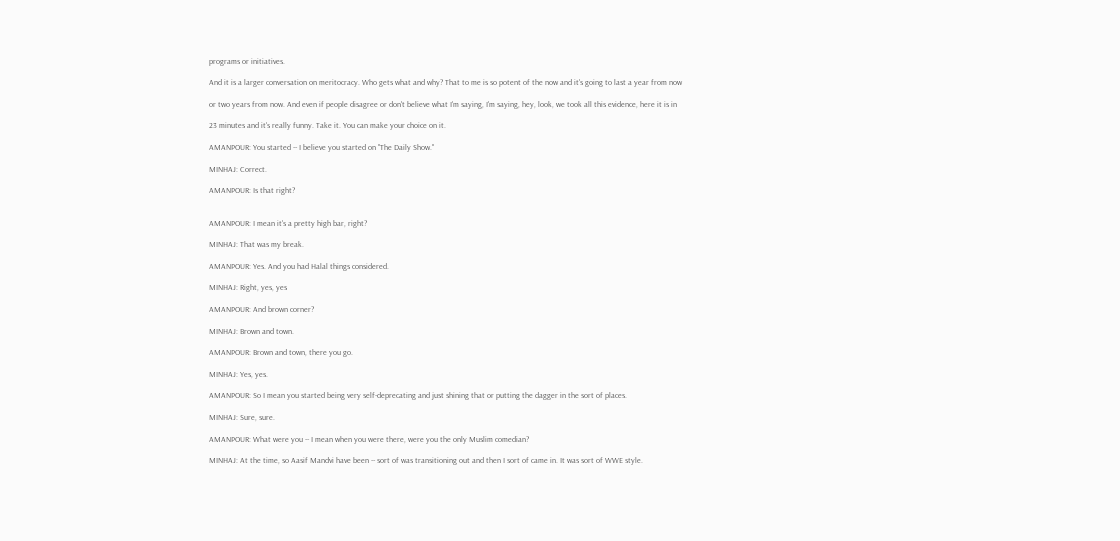programs or initiatives.

And it is a larger conversation on meritocracy. Who gets what and why? That to me is so potent of the now and it's going to last a year from now

or two years from now. And even if people disagree or don't believe what I'm saying, I'm saying, hey, look, we took all this evidence, here it is in

23 minutes and it's really funny. Take it. You can make your choice on it.

AMANPOUR: You started -- I believe you started on "The Daily Show."

MINHAJ: Correct.

AMANPOUR: Is that right?


AMANPOUR: I mean it's a pretty high bar, right?

MINHAJ: That was my break.

AMANPOUR: Yes. And you had Halal things considered.

MINHAJ: Right, yes, yes

AMANPOUR: And brown corner?

MINHAJ: Brown and town.

AMANPOUR: Brown and town, there you go.

MINHAJ: Yes, yes.

AMANPOUR: So I mean you started being very self-deprecating and just shining that or putting the dagger in the sort of places.

MINHAJ: Sure, sure.

AMANPOUR: What were you -- I mean when you were there, were you the only Muslim comedian?

MINHAJ: At the time, so Aasif Mandvi have been -- sort of was transitioning out and then I sort of came in. It was sort of WWE style.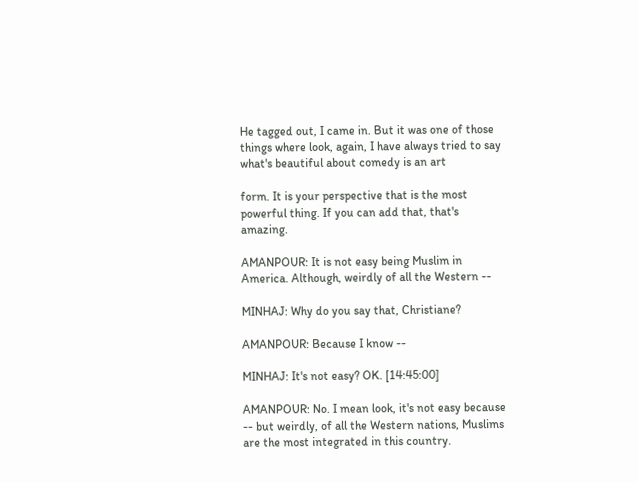He tagged out, I came in. But it was one of those things where look, again, I have always tried to say what's beautiful about comedy is an art

form. It is your perspective that is the most powerful thing. If you can add that, that's amazing.

AMANPOUR: It is not easy being Muslim in America. Although, weirdly of all the Western --

MINHAJ: Why do you say that, Christiane?

AMANPOUR: Because I know --

MINHAJ: It's not easy? OK. [14:45:00]

AMANPOUR: No. I mean look, it's not easy because -- but weirdly, of all the Western nations, Muslims are the most integrated in this country.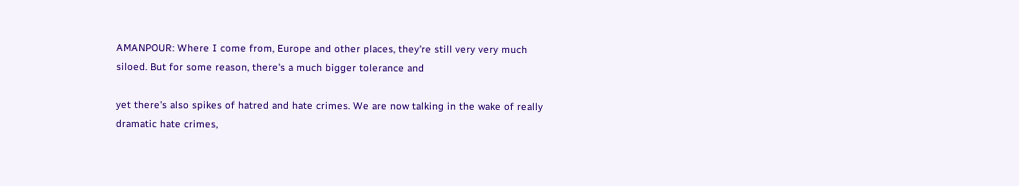AMANPOUR: Where I come from, Europe and other places, they're still very very much siloed. But for some reason, there's a much bigger tolerance and

yet there's also spikes of hatred and hate crimes. We are now talking in the wake of really dramatic hate crimes,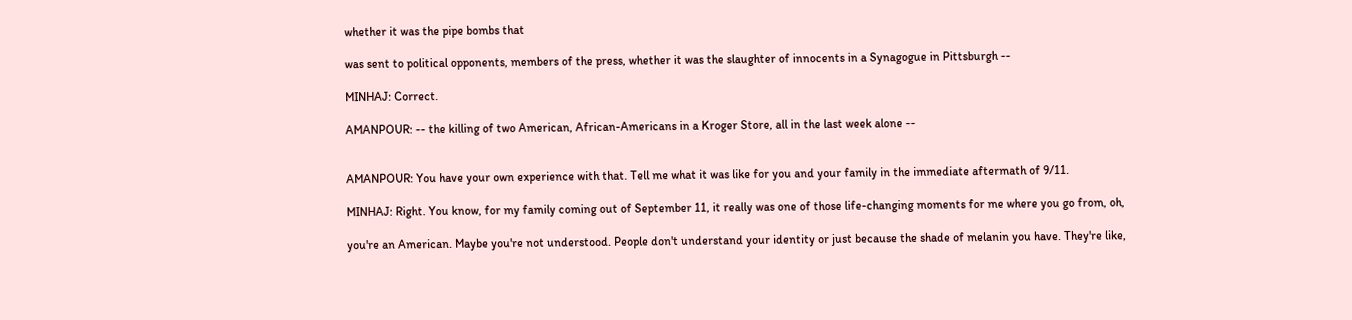whether it was the pipe bombs that

was sent to political opponents, members of the press, whether it was the slaughter of innocents in a Synagogue in Pittsburgh --

MINHAJ: Correct.

AMANPOUR: -- the killing of two American, African-Americans in a Kroger Store, all in the last week alone --


AMANPOUR: You have your own experience with that. Tell me what it was like for you and your family in the immediate aftermath of 9/11.

MINHAJ: Right. You know, for my family coming out of September 11, it really was one of those life-changing moments for me where you go from, oh,

you're an American. Maybe you're not understood. People don't understand your identity or just because the shade of melanin you have. They're like,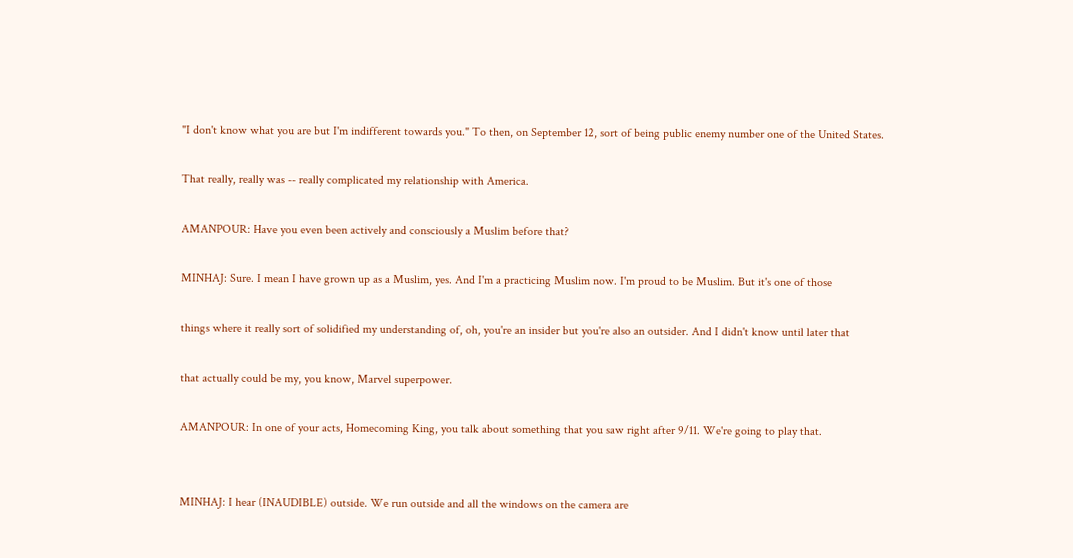"I don't know what you are but I'm indifferent towards you." To then, on September 12, sort of being public enemy number one of the United States.

That really, really was -- really complicated my relationship with America.

AMANPOUR: Have you even been actively and consciously a Muslim before that?

MINHAJ: Sure. I mean I have grown up as a Muslim, yes. And I'm a practicing Muslim now. I'm proud to be Muslim. But it's one of those

things where it really sort of solidified my understanding of, oh, you're an insider but you're also an outsider. And I didn't know until later that

that actually could be my, you know, Marvel superpower.

AMANPOUR: In one of your acts, Homecoming King, you talk about something that you saw right after 9/11. We're going to play that.


MINHAJ: I hear (INAUDIBLE) outside. We run outside and all the windows on the camera are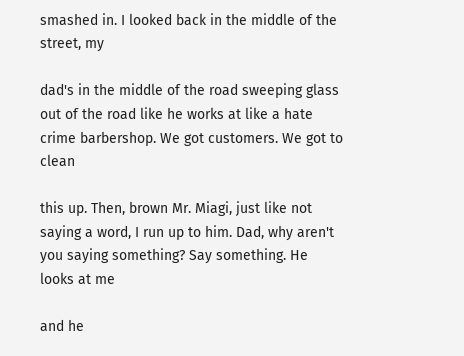smashed in. I looked back in the middle of the street, my

dad's in the middle of the road sweeping glass out of the road like he works at like a hate crime barbershop. We got customers. We got to clean

this up. Then, brown Mr. Miagi, just like not saying a word, I run up to him. Dad, why aren't you saying something? Say something. He looks at me

and he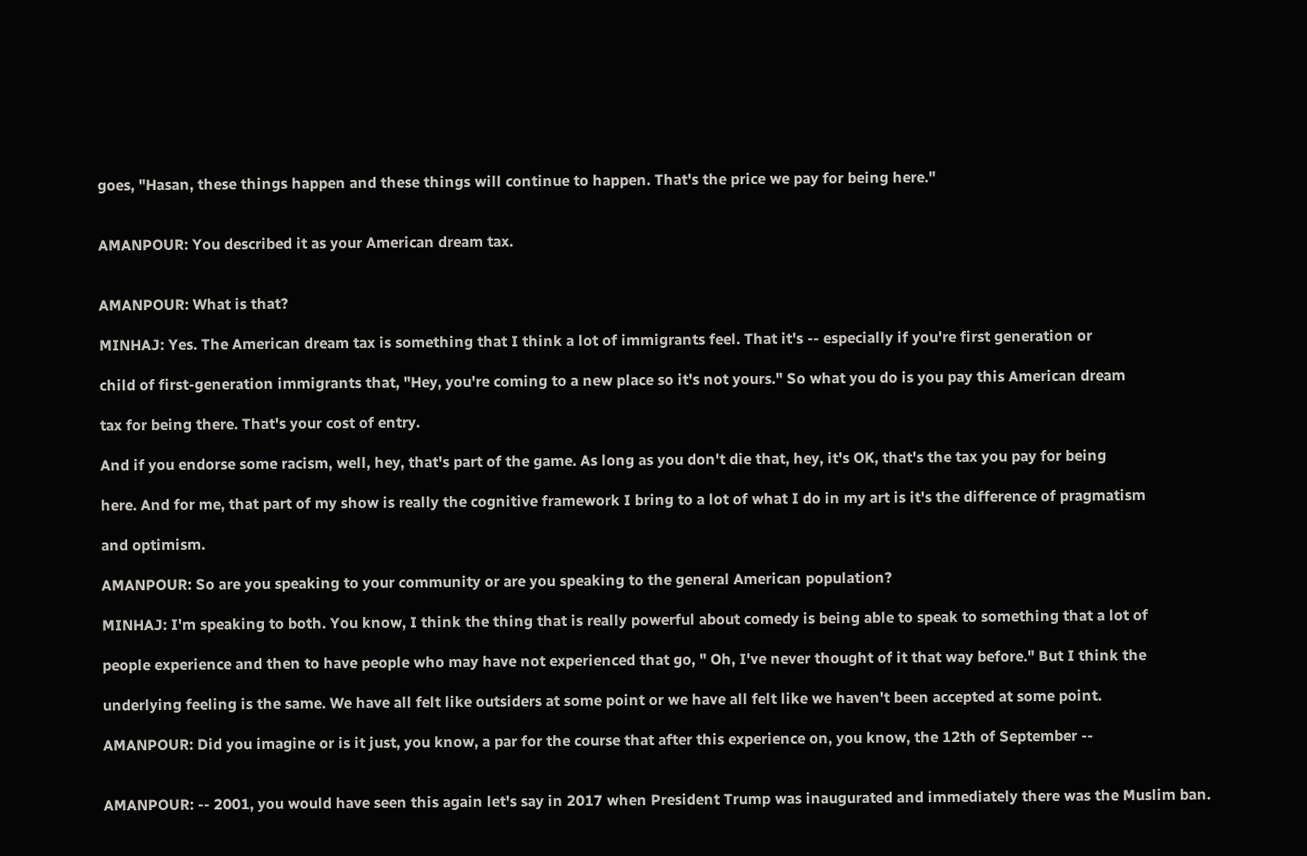goes, "Hasan, these things happen and these things will continue to happen. That's the price we pay for being here."


AMANPOUR: You described it as your American dream tax.


AMANPOUR: What is that?

MINHAJ: Yes. The American dream tax is something that I think a lot of immigrants feel. That it's -- especially if you're first generation or

child of first-generation immigrants that, "Hey, you're coming to a new place so it's not yours." So what you do is you pay this American dream

tax for being there. That's your cost of entry.

And if you endorse some racism, well, hey, that's part of the game. As long as you don't die that, hey, it's OK, that's the tax you pay for being

here. And for me, that part of my show is really the cognitive framework I bring to a lot of what I do in my art is it's the difference of pragmatism

and optimism.

AMANPOUR: So are you speaking to your community or are you speaking to the general American population?

MINHAJ: I'm speaking to both. You know, I think the thing that is really powerful about comedy is being able to speak to something that a lot of

people experience and then to have people who may have not experienced that go, " Oh, I've never thought of it that way before." But I think the

underlying feeling is the same. We have all felt like outsiders at some point or we have all felt like we haven't been accepted at some point.

AMANPOUR: Did you imagine or is it just, you know, a par for the course that after this experience on, you know, the 12th of September --


AMANPOUR: -- 2001, you would have seen this again let's say in 2017 when President Trump was inaugurated and immediately there was the Muslim ban.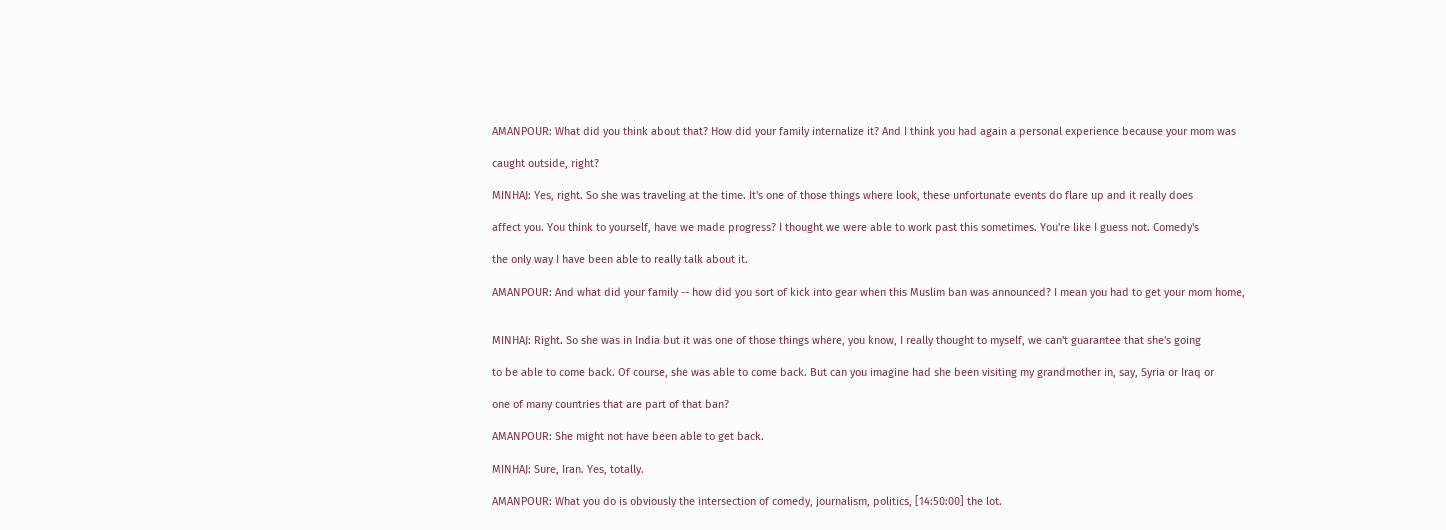AMANPOUR: What did you think about that? How did your family internalize it? And I think you had again a personal experience because your mom was

caught outside, right?

MINHAJ: Yes, right. So she was traveling at the time. It's one of those things where look, these unfortunate events do flare up and it really does

affect you. You think to yourself, have we made progress? I thought we were able to work past this sometimes. You're like I guess not. Comedy's

the only way I have been able to really talk about it.

AMANPOUR: And what did your family -- how did you sort of kick into gear when this Muslim ban was announced? I mean you had to get your mom home,


MINHAJ: Right. So she was in India but it was one of those things where, you know, I really thought to myself, we can't guarantee that she's going

to be able to come back. Of course, she was able to come back. But can you imagine had she been visiting my grandmother in, say, Syria or Iraq or

one of many countries that are part of that ban?

AMANPOUR: She might not have been able to get back.

MINHAJ: Sure, Iran. Yes, totally.

AMANPOUR: What you do is obviously the intersection of comedy, journalism, politics, [14:50:00] the lot.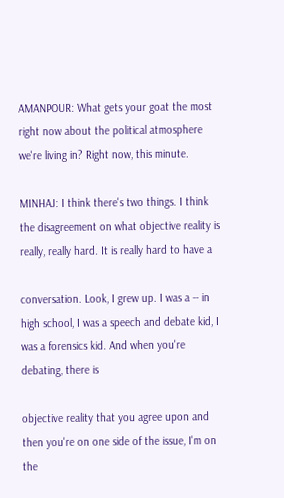AMANPOUR: What gets your goat the most right now about the political atmosphere we're living in? Right now, this minute.

MINHAJ: I think there's two things. I think the disagreement on what objective reality is really, really hard. It is really hard to have a

conversation. Look, I grew up. I was a -- in high school, I was a speech and debate kid, I was a forensics kid. And when you're debating, there is

objective reality that you agree upon and then you're on one side of the issue, I'm on the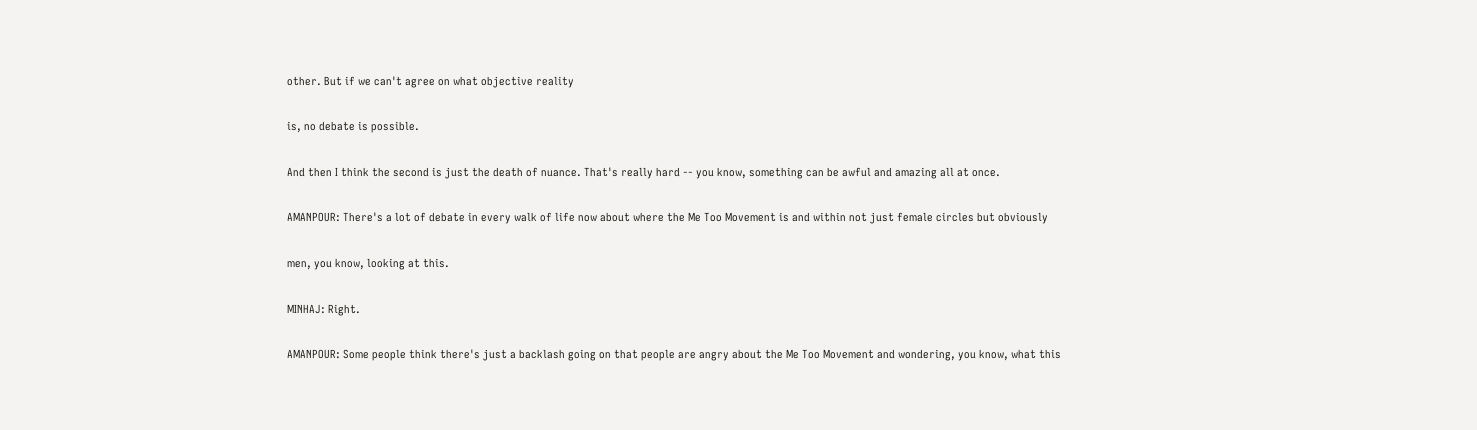other. But if we can't agree on what objective reality

is, no debate is possible.

And then I think the second is just the death of nuance. That's really hard -- you know, something can be awful and amazing all at once.

AMANPOUR: There's a lot of debate in every walk of life now about where the Me Too Movement is and within not just female circles but obviously

men, you know, looking at this.

MINHAJ: Right.

AMANPOUR: Some people think there's just a backlash going on that people are angry about the Me Too Movement and wondering, you know, what this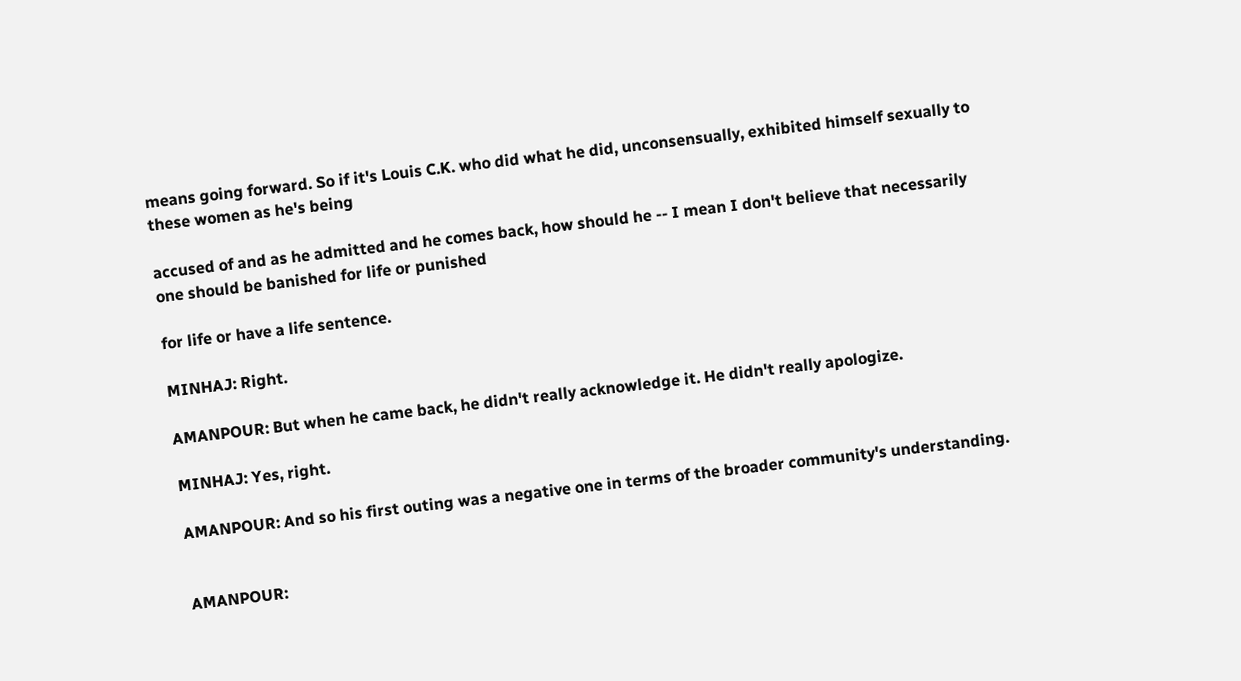means going forward. So if it's Louis C.K. who did what he did, unconsensually, exhibited himself sexually to these women as he's being

accused of and as he admitted and he comes back, how should he -- I mean I don't believe that necessarily one should be banished for life or punished

for life or have a life sentence.

MINHAJ: Right.

AMANPOUR: But when he came back, he didn't really acknowledge it. He didn't really apologize.

MINHAJ: Yes, right.

AMANPOUR: And so his first outing was a negative one in terms of the broader community's understanding.


AMANPOUR: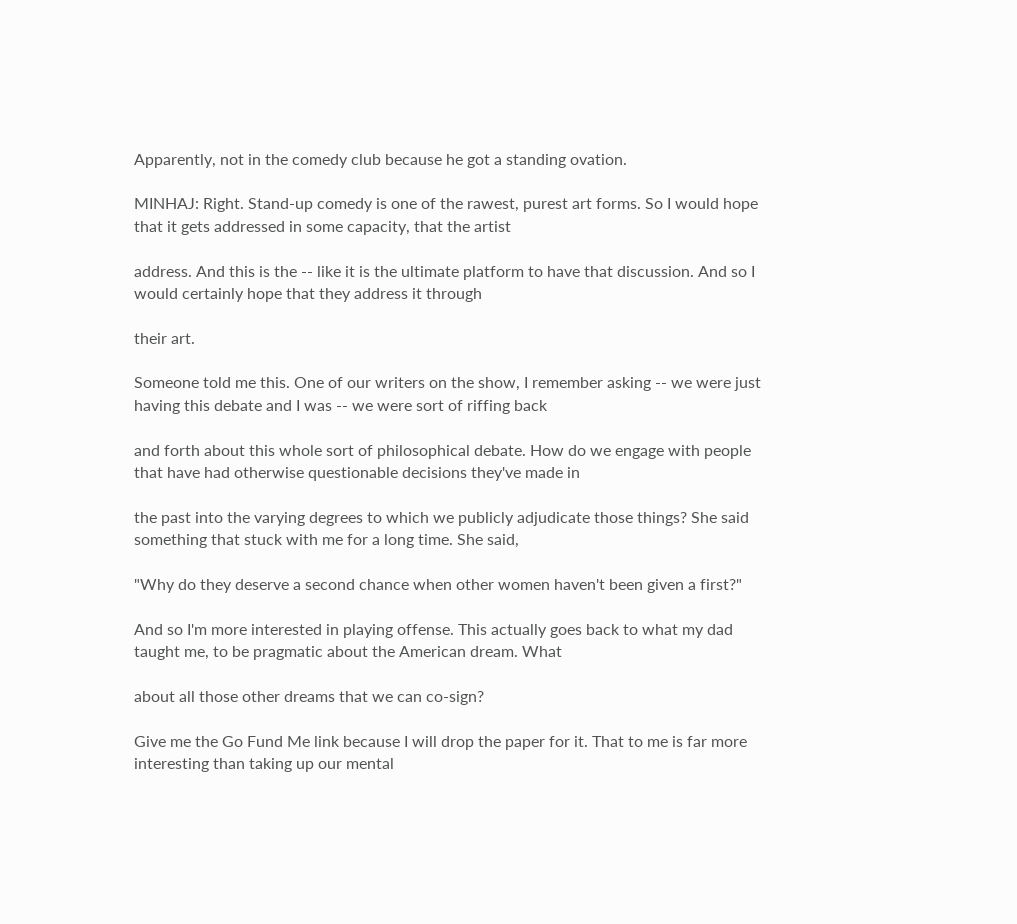Apparently, not in the comedy club because he got a standing ovation.

MINHAJ: Right. Stand-up comedy is one of the rawest, purest art forms. So I would hope that it gets addressed in some capacity, that the artist

address. And this is the -- like it is the ultimate platform to have that discussion. And so I would certainly hope that they address it through

their art.

Someone told me this. One of our writers on the show, I remember asking -- we were just having this debate and I was -- we were sort of riffing back

and forth about this whole sort of philosophical debate. How do we engage with people that have had otherwise questionable decisions they've made in

the past into the varying degrees to which we publicly adjudicate those things? She said something that stuck with me for a long time. She said,

"Why do they deserve a second chance when other women haven't been given a first?"

And so I'm more interested in playing offense. This actually goes back to what my dad taught me, to be pragmatic about the American dream. What

about all those other dreams that we can co-sign?

Give me the Go Fund Me link because I will drop the paper for it. That to me is far more interesting than taking up our mental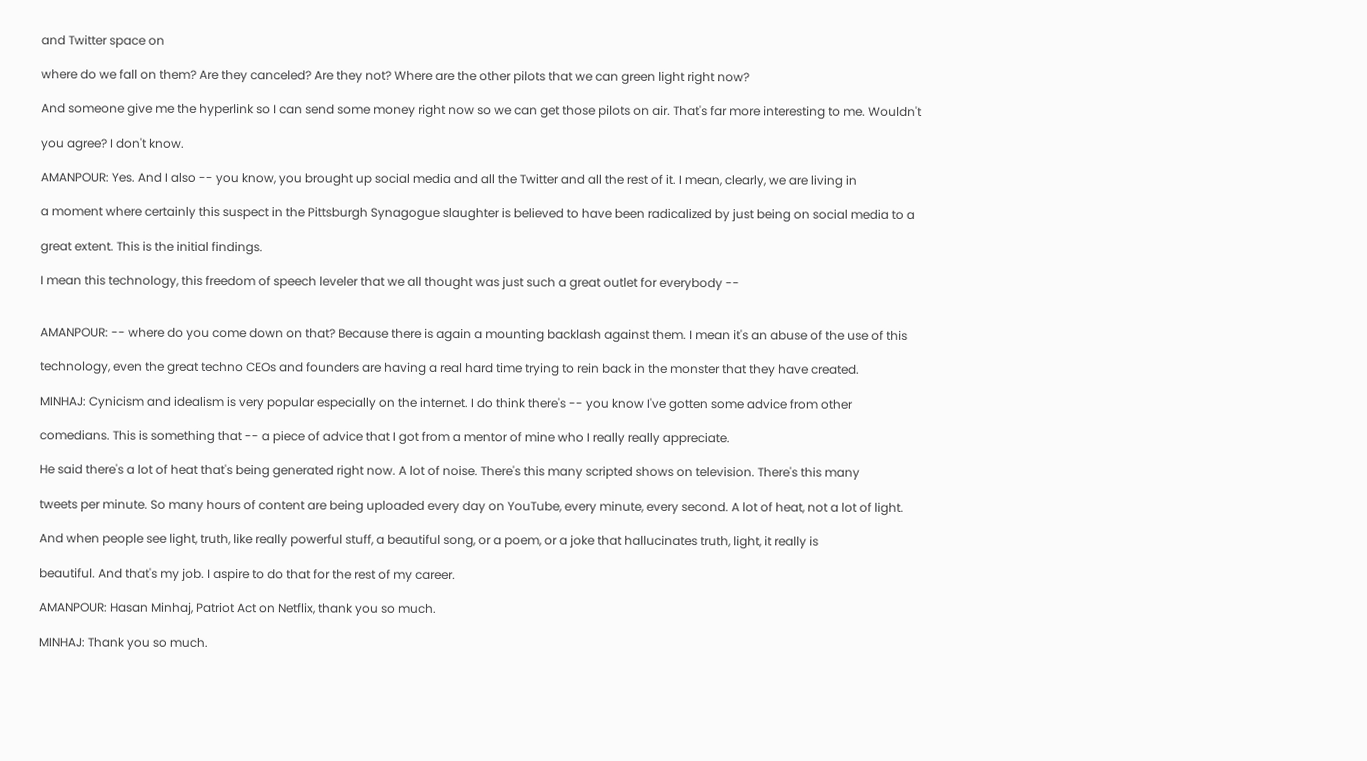and Twitter space on

where do we fall on them? Are they canceled? Are they not? Where are the other pilots that we can green light right now?

And someone give me the hyperlink so I can send some money right now so we can get those pilots on air. That's far more interesting to me. Wouldn't

you agree? I don't know.

AMANPOUR: Yes. And I also -- you know, you brought up social media and all the Twitter and all the rest of it. I mean, clearly, we are living in

a moment where certainly this suspect in the Pittsburgh Synagogue slaughter is believed to have been radicalized by just being on social media to a

great extent. This is the initial findings.

I mean this technology, this freedom of speech leveler that we all thought was just such a great outlet for everybody --


AMANPOUR: -- where do you come down on that? Because there is again a mounting backlash against them. I mean it's an abuse of the use of this

technology, even the great techno CEOs and founders are having a real hard time trying to rein back in the monster that they have created.

MINHAJ: Cynicism and idealism is very popular especially on the internet. I do think there's -- you know I've gotten some advice from other

comedians. This is something that -- a piece of advice that I got from a mentor of mine who I really really appreciate.

He said there's a lot of heat that's being generated right now. A lot of noise. There's this many scripted shows on television. There's this many

tweets per minute. So many hours of content are being uploaded every day on YouTube, every minute, every second. A lot of heat, not a lot of light.

And when people see light, truth, like really powerful stuff, a beautiful song, or a poem, or a joke that hallucinates truth, light, it really is

beautiful. And that's my job. I aspire to do that for the rest of my career.

AMANPOUR: Hasan Minhaj, Patriot Act on Netflix, thank you so much.

MINHAJ: Thank you so much.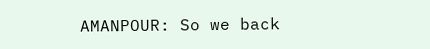AMANPOUR: So we back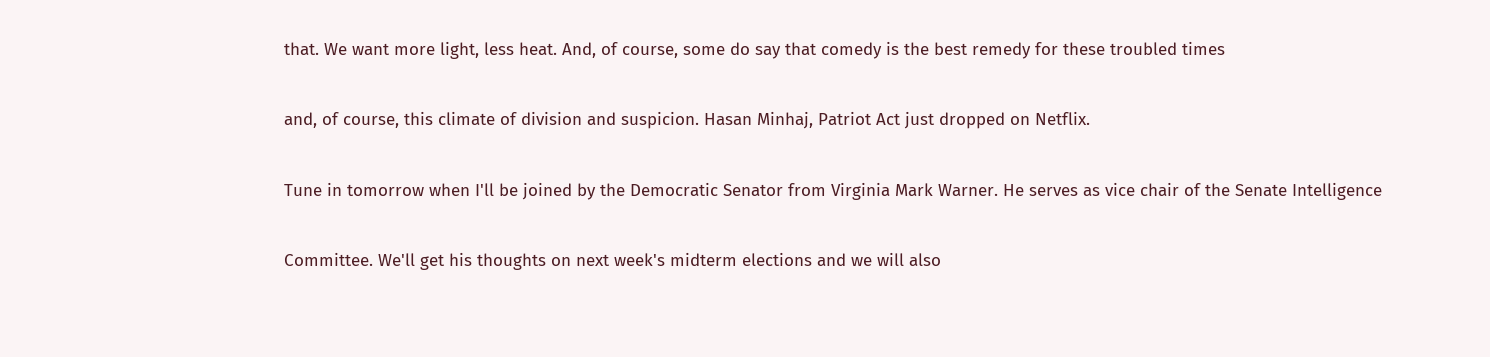that. We want more light, less heat. And, of course, some do say that comedy is the best remedy for these troubled times

and, of course, this climate of division and suspicion. Hasan Minhaj, Patriot Act just dropped on Netflix.

Tune in tomorrow when I'll be joined by the Democratic Senator from Virginia Mark Warner. He serves as vice chair of the Senate Intelligence

Committee. We'll get his thoughts on next week's midterm elections and we will also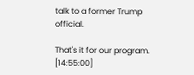talk to a former Trump official.

That's it for our program. [14:55:00]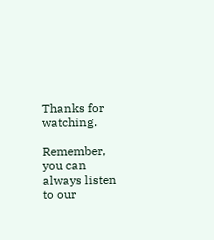Thanks for watching.

Remember, you can always listen to our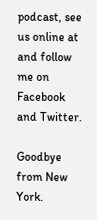podcast, see us online at and follow me on Facebook and Twitter.

Goodbye from New York.